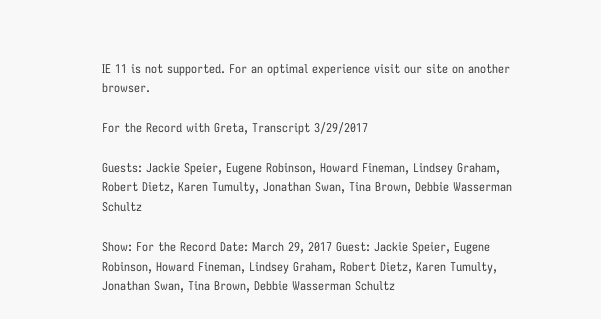IE 11 is not supported. For an optimal experience visit our site on another browser.

For the Record with Greta, Transcript 3/29/2017

Guests: Jackie Speier, Eugene Robinson, Howard Fineman, Lindsey Graham, Robert Dietz, Karen Tumulty, Jonathan Swan, Tina Brown, Debbie Wasserman Schultz

Show: For the Record Date: March 29, 2017 Guest: Jackie Speier, Eugene Robinson, Howard Fineman, Lindsey Graham, Robert Dietz, Karen Tumulty, Jonathan Swan, Tina Brown, Debbie Wasserman Schultz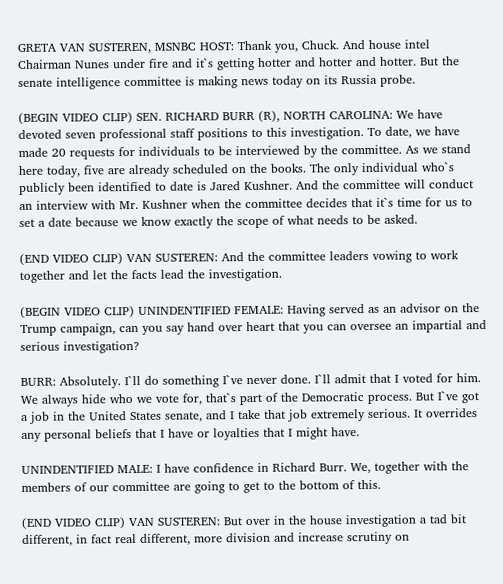GRETA VAN SUSTEREN, MSNBC HOST: Thank you, Chuck. And house intel Chairman Nunes under fire and it`s getting hotter and hotter and hotter. But the senate intelligence committee is making news today on its Russia probe.

(BEGIN VIDEO CLIP) SEN. RICHARD BURR (R), NORTH CAROLINA: We have devoted seven professional staff positions to this investigation. To date, we have made 20 requests for individuals to be interviewed by the committee. As we stand here today, five are already scheduled on the books. The only individual who`s publicly been identified to date is Jared Kushner. And the committee will conduct an interview with Mr. Kushner when the committee decides that it`s time for us to set a date because we know exactly the scope of what needs to be asked.

(END VIDEO CLIP) VAN SUSTEREN: And the committee leaders vowing to work together and let the facts lead the investigation.

(BEGIN VIDEO CLIP) UNINDENTIFIED FEMALE: Having served as an advisor on the Trump campaign, can you say hand over heart that you can oversee an impartial and serious investigation?

BURR: Absolutely. I`ll do something I`ve never done. I`ll admit that I voted for him. We always hide who we vote for, that`s part of the Democratic process. But I`ve got a job in the United States senate, and I take that job extremely serious. It overrides any personal beliefs that I have or loyalties that I might have.

UNINDENTIFIED MALE: I have confidence in Richard Burr. We, together with the members of our committee are going to get to the bottom of this.

(END VIDEO CLIP) VAN SUSTEREN: But over in the house investigation a tad bit different, in fact real different, more division and increase scrutiny on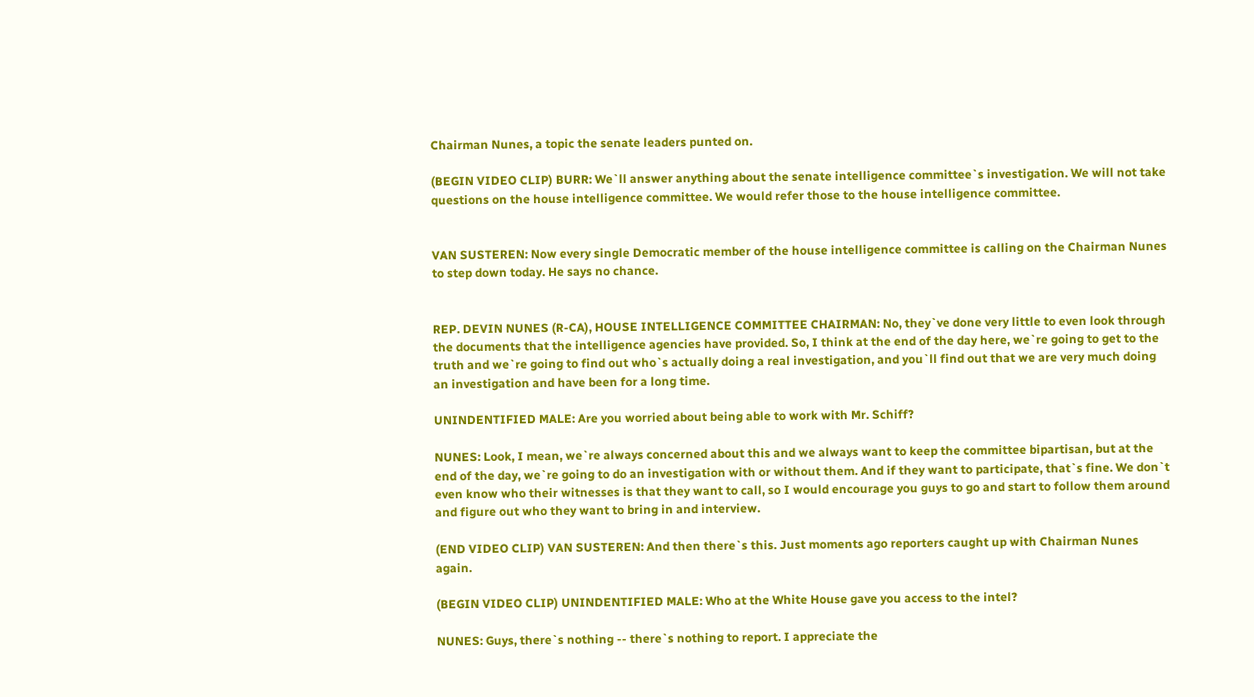Chairman Nunes, a topic the senate leaders punted on.

(BEGIN VIDEO CLIP) BURR: We`ll answer anything about the senate intelligence committee`s investigation. We will not take questions on the house intelligence committee. We would refer those to the house intelligence committee.


VAN SUSTEREN: Now every single Democratic member of the house intelligence committee is calling on the Chairman Nunes to step down today. He says no chance.


REP. DEVIN NUNES (R-CA), HOUSE INTELLIGENCE COMMITTEE CHAIRMAN: No, they`ve done very little to even look through the documents that the intelligence agencies have provided. So, I think at the end of the day here, we`re going to get to the truth and we`re going to find out who`s actually doing a real investigation, and you`ll find out that we are very much doing an investigation and have been for a long time.

UNINDENTIFIED MALE: Are you worried about being able to work with Mr. Schiff?

NUNES: Look, I mean, we`re always concerned about this and we always want to keep the committee bipartisan, but at the end of the day, we`re going to do an investigation with or without them. And if they want to participate, that`s fine. We don`t even know who their witnesses is that they want to call, so I would encourage you guys to go and start to follow them around and figure out who they want to bring in and interview.

(END VIDEO CLIP) VAN SUSTEREN: And then there`s this. Just moments ago reporters caught up with Chairman Nunes again.

(BEGIN VIDEO CLIP) UNINDENTIFIED MALE: Who at the White House gave you access to the intel?

NUNES: Guys, there`s nothing -- there`s nothing to report. I appreciate the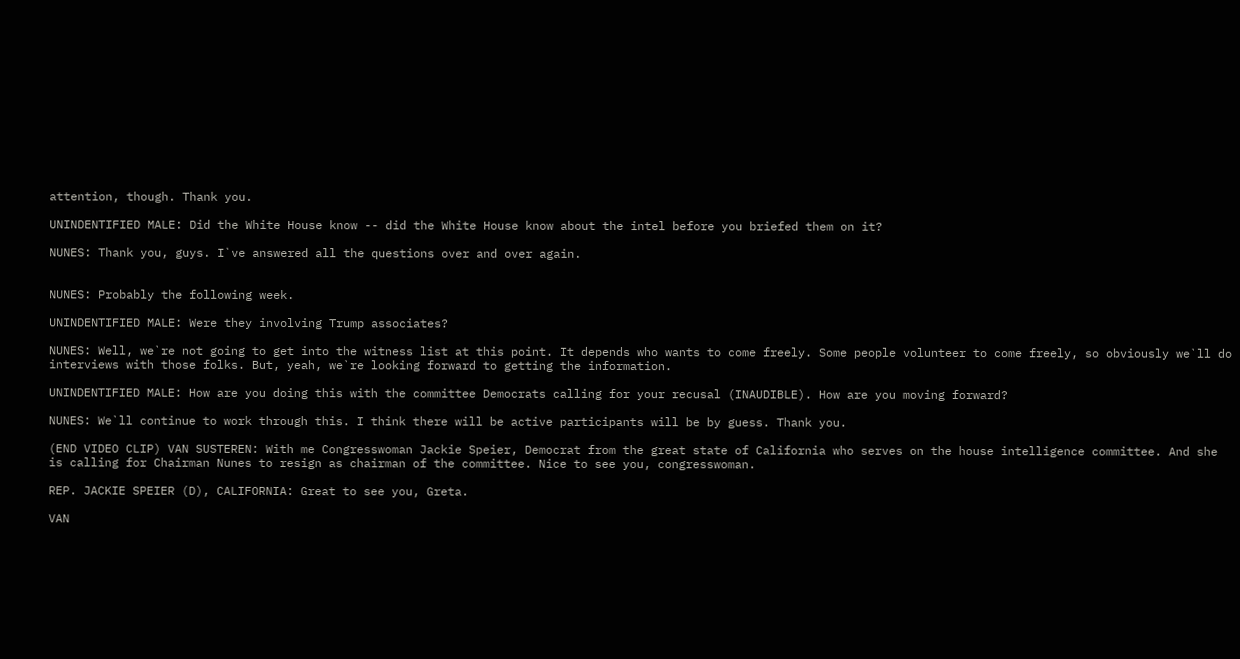attention, though. Thank you.

UNINDENTIFIED MALE: Did the White House know -- did the White House know about the intel before you briefed them on it?

NUNES: Thank you, guys. I`ve answered all the questions over and over again.


NUNES: Probably the following week.

UNINDENTIFIED MALE: Were they involving Trump associates?

NUNES: Well, we`re not going to get into the witness list at this point. It depends who wants to come freely. Some people volunteer to come freely, so obviously we`ll do interviews with those folks. But, yeah, we`re looking forward to getting the information.

UNINDENTIFIED MALE: How are you doing this with the committee Democrats calling for your recusal (INAUDIBLE). How are you moving forward?

NUNES: We`ll continue to work through this. I think there will be active participants will be by guess. Thank you.

(END VIDEO CLIP) VAN SUSTEREN: With me Congresswoman Jackie Speier, Democrat from the great state of California who serves on the house intelligence committee. And she is calling for Chairman Nunes to resign as chairman of the committee. Nice to see you, congresswoman.

REP. JACKIE SPEIER (D), CALIFORNIA: Great to see you, Greta.

VAN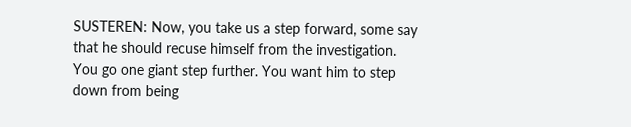SUSTEREN: Now, you take us a step forward, some say that he should recuse himself from the investigation. You go one giant step further. You want him to step down from being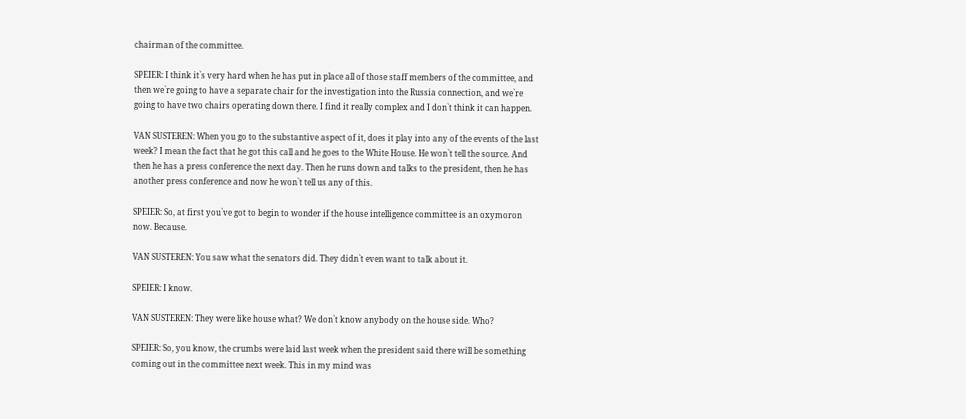chairman of the committee.

SPEIER: I think it`s very hard when he has put in place all of those staff members of the committee, and then we`re going to have a separate chair for the investigation into the Russia connection, and we`re going to have two chairs operating down there. I find it really complex and I don`t think it can happen.

VAN SUSTEREN: When you go to the substantive aspect of it, does it play into any of the events of the last week? I mean the fact that he got this call and he goes to the White House. He won`t tell the source. And then he has a press conference the next day. Then he runs down and talks to the president, then he has another press conference and now he won`t tell us any of this.

SPEIER: So, at first you`ve got to begin to wonder if the house intelligence committee is an oxymoron now. Because.

VAN SUSTEREN: You saw what the senators did. They didn`t even want to talk about it.

SPEIER: I know.

VAN SUSTEREN: They were like house what? We don`t know anybody on the house side. Who?

SPEIER: So, you know, the crumbs were laid last week when the president said there will be something coming out in the committee next week. This in my mind was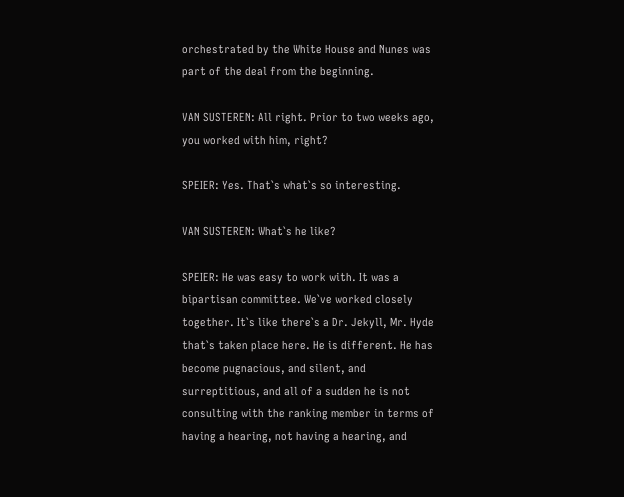orchestrated by the White House and Nunes was part of the deal from the beginning.

VAN SUSTEREN: All right. Prior to two weeks ago, you worked with him, right?

SPEIER: Yes. That`s what`s so interesting.

VAN SUSTEREN: What`s he like?

SPEIER: He was easy to work with. It was a bipartisan committee. We`ve worked closely together. It`s like there`s a Dr. Jekyll, Mr. Hyde that`s taken place here. He is different. He has become pugnacious, and silent, and surreptitious, and all of a sudden he is not consulting with the ranking member in terms of having a hearing, not having a hearing, and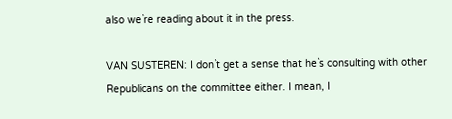also we`re reading about it in the press.

VAN SUSTEREN: I don`t get a sense that he`s consulting with other Republicans on the committee either. I mean, I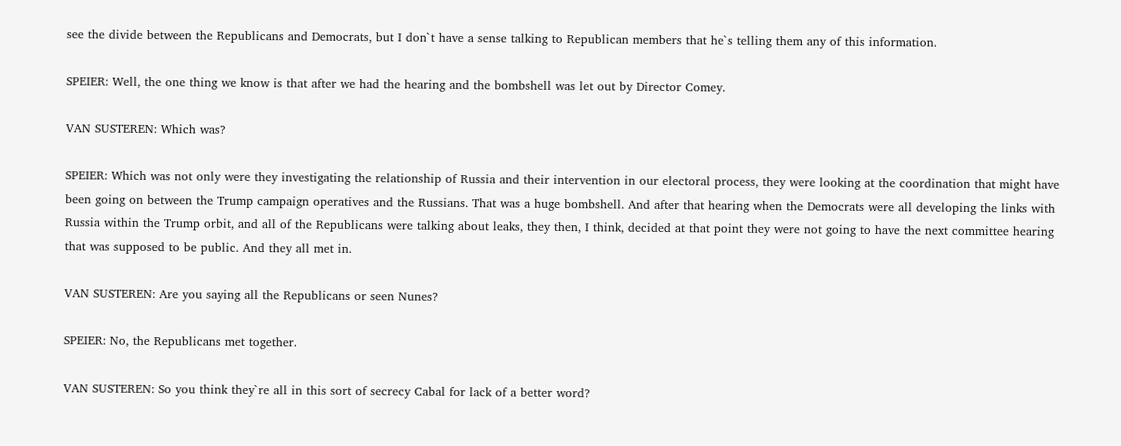see the divide between the Republicans and Democrats, but I don`t have a sense talking to Republican members that he`s telling them any of this information.

SPEIER: Well, the one thing we know is that after we had the hearing and the bombshell was let out by Director Comey.

VAN SUSTEREN: Which was?

SPEIER: Which was not only were they investigating the relationship of Russia and their intervention in our electoral process, they were looking at the coordination that might have been going on between the Trump campaign operatives and the Russians. That was a huge bombshell. And after that hearing when the Democrats were all developing the links with Russia within the Trump orbit, and all of the Republicans were talking about leaks, they then, I think, decided at that point they were not going to have the next committee hearing that was supposed to be public. And they all met in.

VAN SUSTEREN: Are you saying all the Republicans or seen Nunes?

SPEIER: No, the Republicans met together.

VAN SUSTEREN: So you think they`re all in this sort of secrecy Cabal for lack of a better word?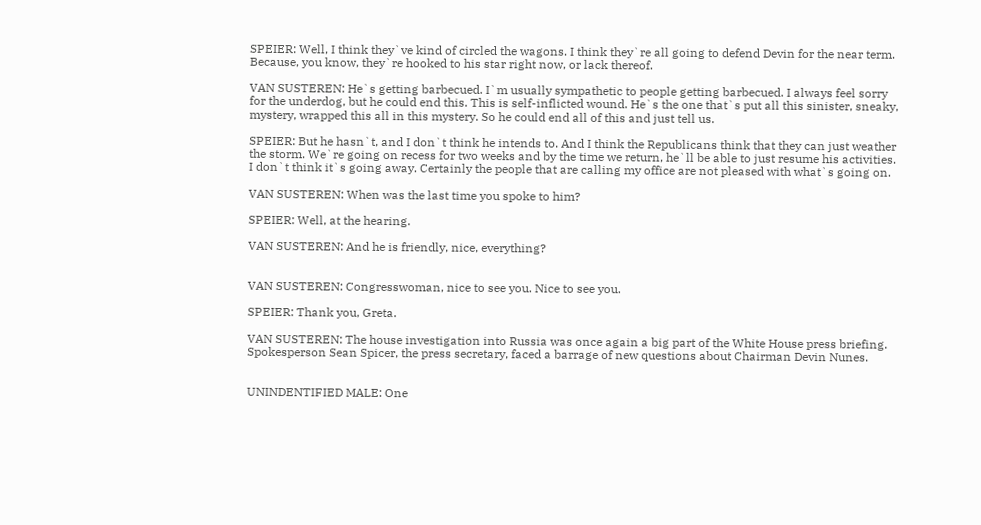SPEIER: Well, I think they`ve kind of circled the wagons. I think they`re all going to defend Devin for the near term. Because, you know, they`re hooked to his star right now, or lack thereof.

VAN SUSTEREN: He`s getting barbecued. I`m usually sympathetic to people getting barbecued. I always feel sorry for the underdog, but he could end this. This is self-inflicted wound. He`s the one that`s put all this sinister, sneaky, mystery, wrapped this all in this mystery. So he could end all of this and just tell us.

SPEIER: But he hasn`t, and I don`t think he intends to. And I think the Republicans think that they can just weather the storm. We`re going on recess for two weeks and by the time we return, he`ll be able to just resume his activities. I don`t think it`s going away. Certainly the people that are calling my office are not pleased with what`s going on.

VAN SUSTEREN: When was the last time you spoke to him?

SPEIER: Well, at the hearing.

VAN SUSTEREN: And he is friendly, nice, everything?


VAN SUSTEREN: Congresswoman, nice to see you. Nice to see you.

SPEIER: Thank you, Greta.

VAN SUSTEREN: The house investigation into Russia was once again a big part of the White House press briefing. Spokesperson Sean Spicer, the press secretary, faced a barrage of new questions about Chairman Devin Nunes.


UNINDENTIFIED MALE: One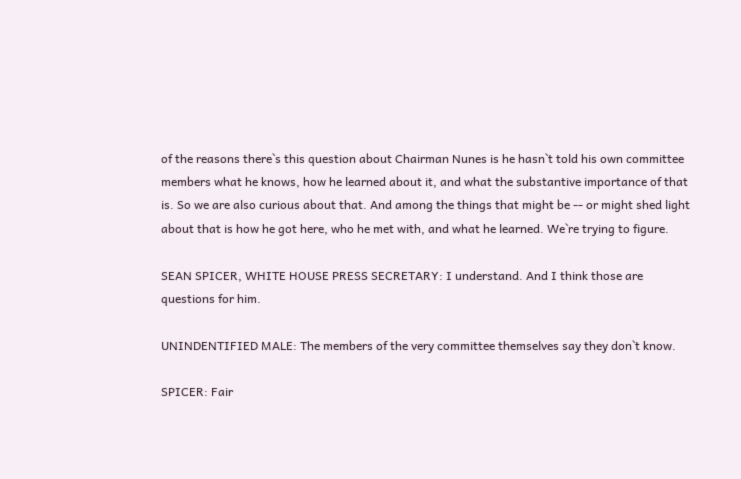of the reasons there`s this question about Chairman Nunes is he hasn`t told his own committee members what he knows, how he learned about it, and what the substantive importance of that is. So we are also curious about that. And among the things that might be -- or might shed light about that is how he got here, who he met with, and what he learned. We`re trying to figure.

SEAN SPICER, WHITE HOUSE PRESS SECRETARY: I understand. And I think those are questions for him.

UNINDENTIFIED MALE: The members of the very committee themselves say they don`t know.

SPICER: Fair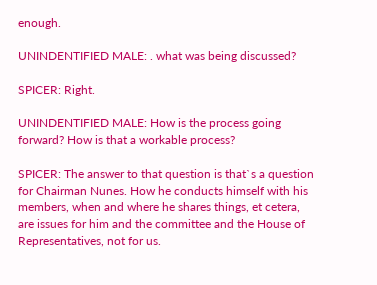enough.

UNINDENTIFIED MALE: . what was being discussed?

SPICER: Right.

UNINDENTIFIED MALE: How is the process going forward? How is that a workable process?

SPICER: The answer to that question is that`s a question for Chairman Nunes. How he conducts himself with his members, when and where he shares things, et cetera, are issues for him and the committee and the House of Representatives, not for us.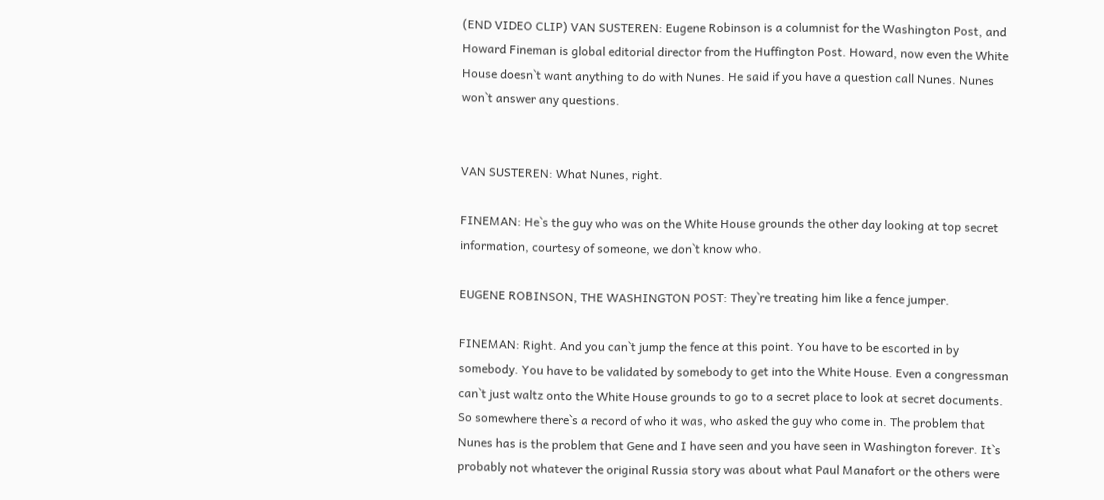(END VIDEO CLIP) VAN SUSTEREN: Eugene Robinson is a columnist for the Washington Post, and Howard Fineman is global editorial director from the Huffington Post. Howard, now even the White House doesn`t want anything to do with Nunes. He said if you have a question call Nunes. Nunes won`t answer any questions.


VAN SUSTEREN: What Nunes, right.

FINEMAN: He`s the guy who was on the White House grounds the other day looking at top secret information, courtesy of someone, we don`t know who.

EUGENE ROBINSON, THE WASHINGTON POST: They`re treating him like a fence jumper.

FINEMAN: Right. And you can`t jump the fence at this point. You have to be escorted in by somebody. You have to be validated by somebody to get into the White House. Even a congressman can`t just waltz onto the White House grounds to go to a secret place to look at secret documents. So somewhere there`s a record of who it was, who asked the guy who come in. The problem that Nunes has is the problem that Gene and I have seen and you have seen in Washington forever. It`s probably not whatever the original Russia story was about what Paul Manafort or the others were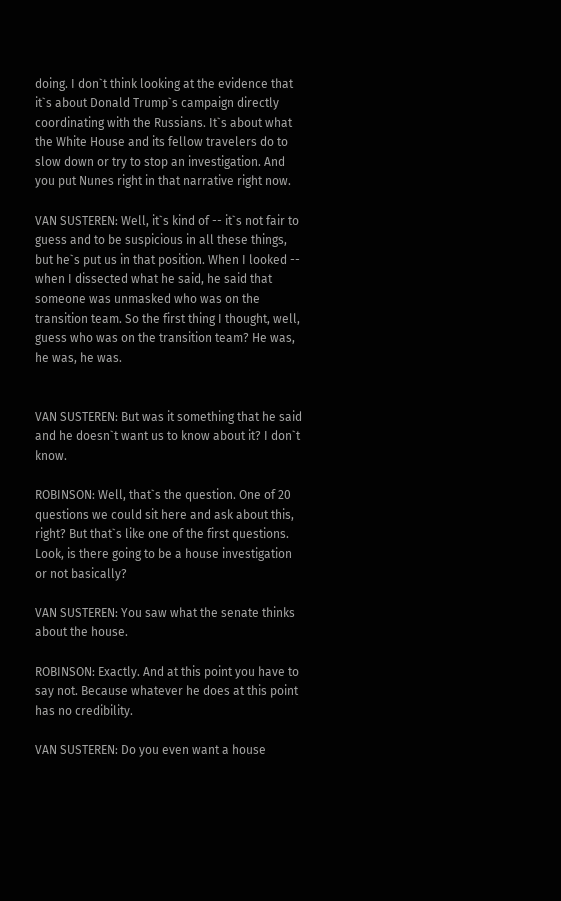doing. I don`t think looking at the evidence that it`s about Donald Trump`s campaign directly coordinating with the Russians. It`s about what the White House and its fellow travelers do to slow down or try to stop an investigation. And you put Nunes right in that narrative right now.

VAN SUSTEREN: Well, it`s kind of -- it`s not fair to guess and to be suspicious in all these things, but he`s put us in that position. When I looked -- when I dissected what he said, he said that someone was unmasked who was on the transition team. So the first thing I thought, well, guess who was on the transition team? He was, he was, he was.


VAN SUSTEREN: But was it something that he said and he doesn`t want us to know about it? I don`t know.

ROBINSON: Well, that`s the question. One of 20 questions we could sit here and ask about this, right? But that`s like one of the first questions. Look, is there going to be a house investigation or not basically?

VAN SUSTEREN: You saw what the senate thinks about the house.

ROBINSON: Exactly. And at this point you have to say not. Because whatever he does at this point has no credibility.

VAN SUSTEREN: Do you even want a house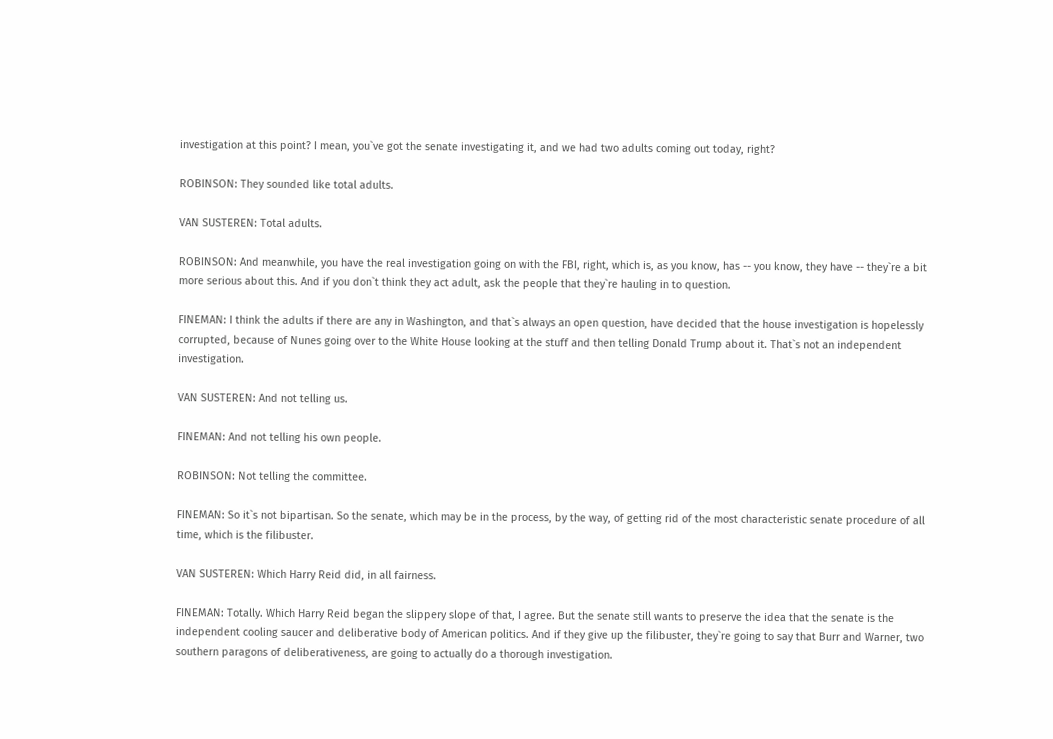investigation at this point? I mean, you`ve got the senate investigating it, and we had two adults coming out today, right?

ROBINSON: They sounded like total adults.

VAN SUSTEREN: Total adults.

ROBINSON: And meanwhile, you have the real investigation going on with the FBI, right, which is, as you know, has -- you know, they have -- they`re a bit more serious about this. And if you don`t think they act adult, ask the people that they`re hauling in to question.

FINEMAN: I think the adults if there are any in Washington, and that`s always an open question, have decided that the house investigation is hopelessly corrupted, because of Nunes going over to the White House looking at the stuff and then telling Donald Trump about it. That`s not an independent investigation.

VAN SUSTEREN: And not telling us.

FINEMAN: And not telling his own people.

ROBINSON: Not telling the committee.

FINEMAN: So it`s not bipartisan. So the senate, which may be in the process, by the way, of getting rid of the most characteristic senate procedure of all time, which is the filibuster.

VAN SUSTEREN: Which Harry Reid did, in all fairness.

FINEMAN: Totally. Which Harry Reid began the slippery slope of that, I agree. But the senate still wants to preserve the idea that the senate is the independent cooling saucer and deliberative body of American politics. And if they give up the filibuster, they`re going to say that Burr and Warner, two southern paragons of deliberativeness, are going to actually do a thorough investigation.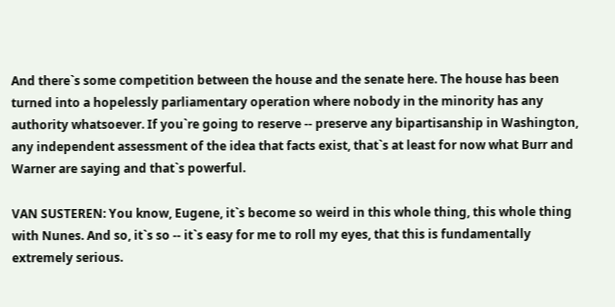And there`s some competition between the house and the senate here. The house has been turned into a hopelessly parliamentary operation where nobody in the minority has any authority whatsoever. If you`re going to reserve -- preserve any bipartisanship in Washington, any independent assessment of the idea that facts exist, that`s at least for now what Burr and Warner are saying and that`s powerful.

VAN SUSTEREN: You know, Eugene, it`s become so weird in this whole thing, this whole thing with Nunes. And so, it`s so -- it`s easy for me to roll my eyes, that this is fundamentally extremely serious.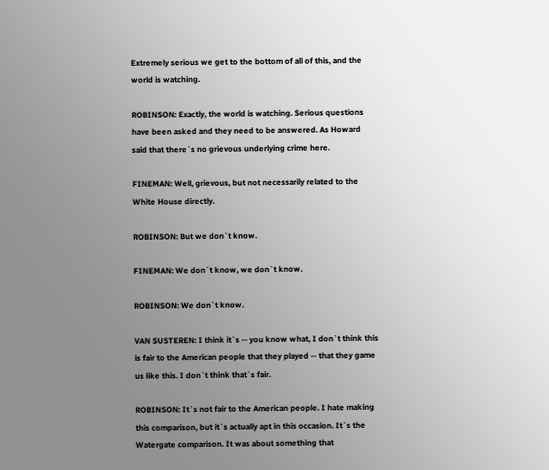Extremely serious we get to the bottom of all of this, and the world is watching.

ROBINSON: Exactly, the world is watching. Serious questions have been asked and they need to be answered. As Howard said that there`s no grievous underlying crime here.

FINEMAN: Well, grievous, but not necessarily related to the White House directly.

ROBINSON: But we don`t know.

FINEMAN: We don`t know, we don`t know.

ROBINSON: We don`t know.

VAN SUSTEREN: I think it`s -- you know what, I don`t think this is fair to the American people that they played -- that they game us like this. I don`t think that`s fair.

ROBINSON: It`s not fair to the American people. I hate making this comparison, but it`s actually apt in this occasion. It`s the Watergate comparison. It was about something that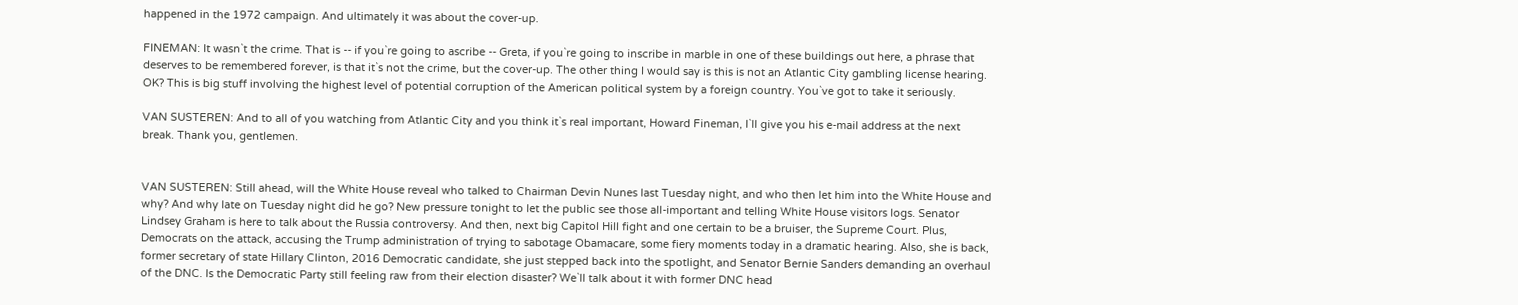happened in the 1972 campaign. And ultimately it was about the cover-up.

FINEMAN: It wasn`t the crime. That is -- if you`re going to ascribe -- Greta, if you`re going to inscribe in marble in one of these buildings out here, a phrase that deserves to be remembered forever, is that it`s not the crime, but the cover-up. The other thing I would say is this is not an Atlantic City gambling license hearing. OK? This is big stuff involving the highest level of potential corruption of the American political system by a foreign country. You`ve got to take it seriously.

VAN SUSTEREN: And to all of you watching from Atlantic City and you think it`s real important, Howard Fineman, I`ll give you his e-mail address at the next break. Thank you, gentlemen.


VAN SUSTEREN: Still ahead, will the White House reveal who talked to Chairman Devin Nunes last Tuesday night, and who then let him into the White House and why? And why late on Tuesday night did he go? New pressure tonight to let the public see those all-important and telling White House visitors logs. Senator Lindsey Graham is here to talk about the Russia controversy. And then, next big Capitol Hill fight and one certain to be a bruiser, the Supreme Court. Plus, Democrats on the attack, accusing the Trump administration of trying to sabotage Obamacare, some fiery moments today in a dramatic hearing. Also, she is back, former secretary of state Hillary Clinton, 2016 Democratic candidate, she just stepped back into the spotlight, and Senator Bernie Sanders demanding an overhaul of the DNC. Is the Democratic Party still feeling raw from their election disaster? We`ll talk about it with former DNC head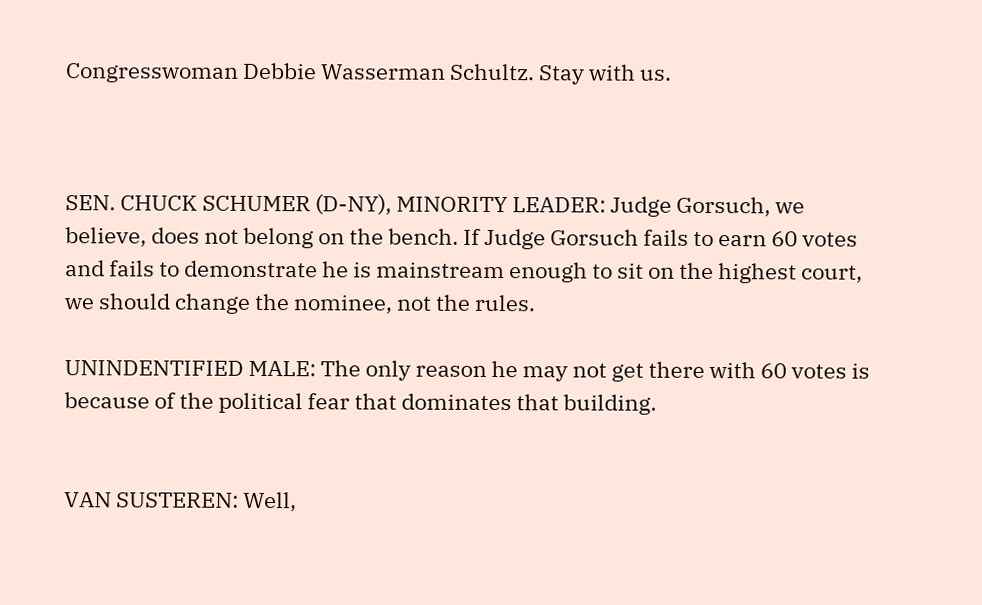Congresswoman Debbie Wasserman Schultz. Stay with us.



SEN. CHUCK SCHUMER (D-NY), MINORITY LEADER: Judge Gorsuch, we believe, does not belong on the bench. If Judge Gorsuch fails to earn 60 votes and fails to demonstrate he is mainstream enough to sit on the highest court, we should change the nominee, not the rules.

UNINDENTIFIED MALE: The only reason he may not get there with 60 votes is because of the political fear that dominates that building.


VAN SUSTEREN: Well,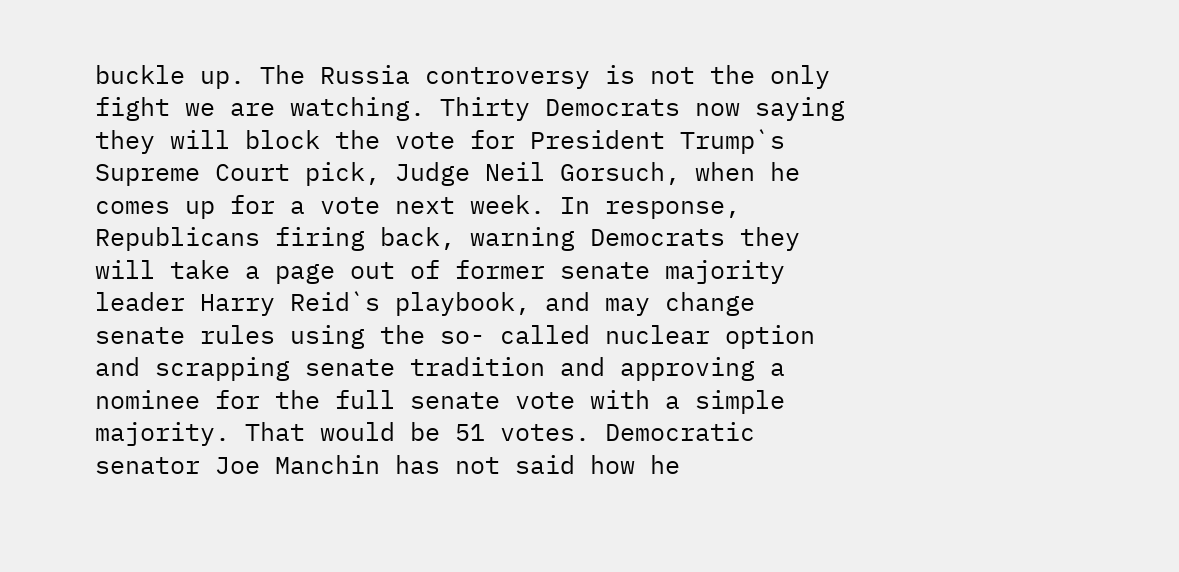buckle up. The Russia controversy is not the only fight we are watching. Thirty Democrats now saying they will block the vote for President Trump`s Supreme Court pick, Judge Neil Gorsuch, when he comes up for a vote next week. In response, Republicans firing back, warning Democrats they will take a page out of former senate majority leader Harry Reid`s playbook, and may change senate rules using the so- called nuclear option and scrapping senate tradition and approving a nominee for the full senate vote with a simple majority. That would be 51 votes. Democratic senator Joe Manchin has not said how he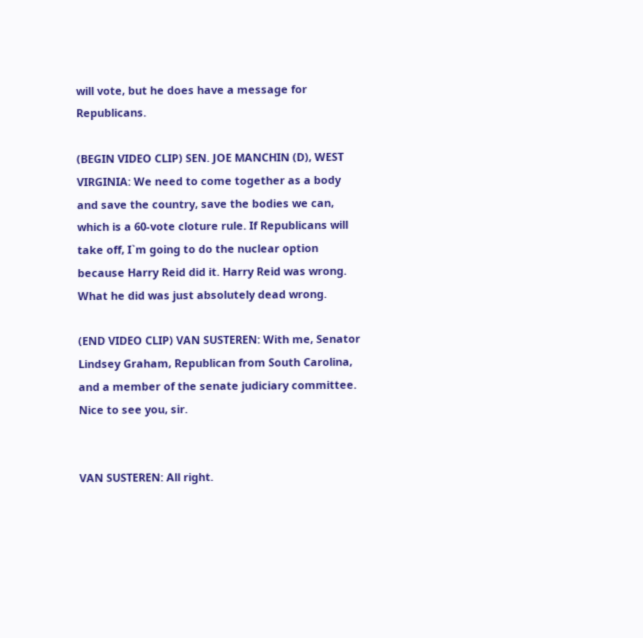will vote, but he does have a message for Republicans.

(BEGIN VIDEO CLIP) SEN. JOE MANCHIN (D), WEST VIRGINIA: We need to come together as a body and save the country, save the bodies we can, which is a 60-vote cloture rule. If Republicans will take off, I`m going to do the nuclear option because Harry Reid did it. Harry Reid was wrong. What he did was just absolutely dead wrong.

(END VIDEO CLIP) VAN SUSTEREN: With me, Senator Lindsey Graham, Republican from South Carolina, and a member of the senate judiciary committee. Nice to see you, sir.


VAN SUSTEREN: All right.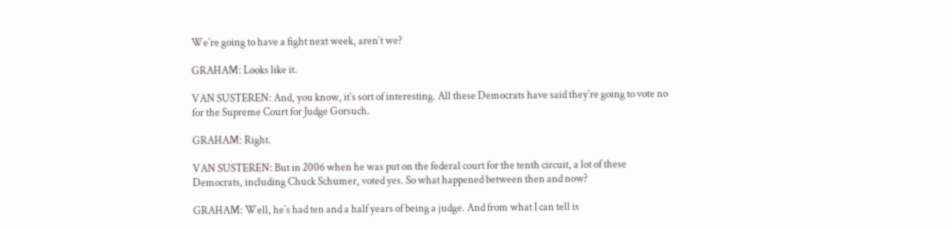We`re going to have a fight next week, aren`t we?

GRAHAM: Looks like it.

VAN SUSTEREN: And, you know, it`s sort of interesting. All these Democrats have said they`re going to vote no for the Supreme Court for Judge Gorsuch.

GRAHAM: Right.

VAN SUSTEREN: But in 2006 when he was put on the federal court for the tenth circuit, a lot of these Democrats, including Chuck Schumer, voted yes. So what happened between then and now?

GRAHAM: Well, he`s had ten and a half years of being a judge. And from what I can tell is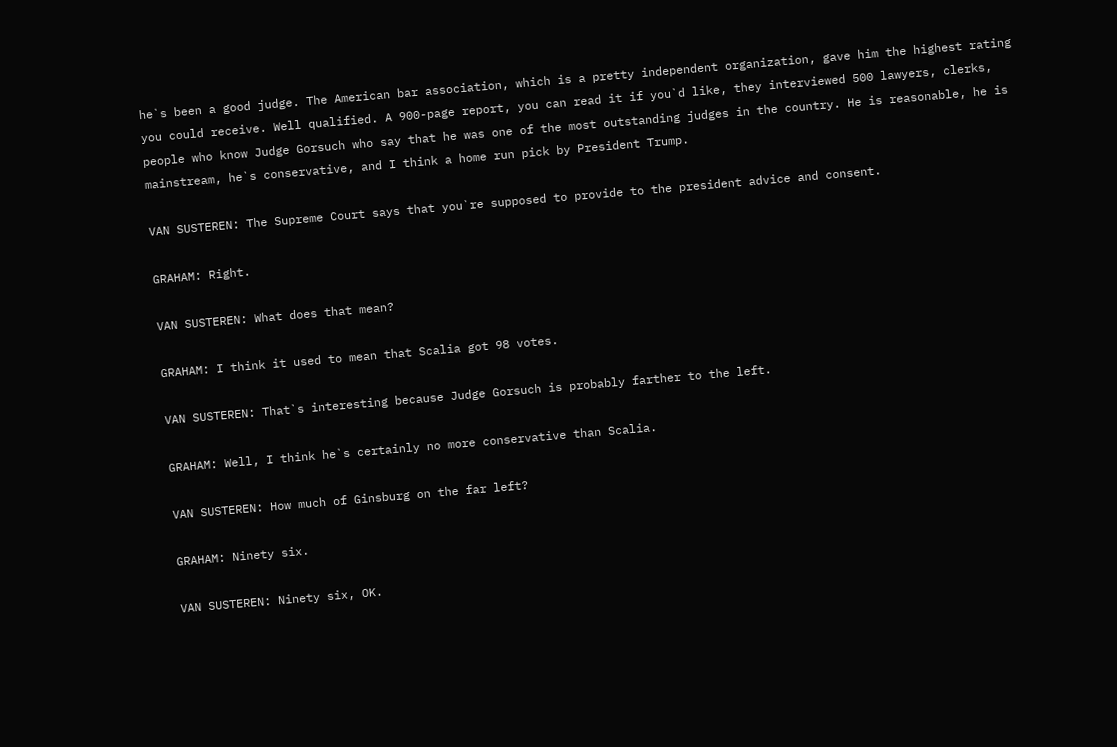he`s been a good judge. The American bar association, which is a pretty independent organization, gave him the highest rating you could receive. Well qualified. A 900-page report, you can read it if you`d like, they interviewed 500 lawyers, clerks, people who know Judge Gorsuch who say that he was one of the most outstanding judges in the country. He is reasonable, he is mainstream, he`s conservative, and I think a home run pick by President Trump.

VAN SUSTEREN: The Supreme Court says that you`re supposed to provide to the president advice and consent.

GRAHAM: Right.

VAN SUSTEREN: What does that mean?

GRAHAM: I think it used to mean that Scalia got 98 votes.

VAN SUSTEREN: That`s interesting because Judge Gorsuch is probably farther to the left.

GRAHAM: Well, I think he`s certainly no more conservative than Scalia.

VAN SUSTEREN: How much of Ginsburg on the far left?

GRAHAM: Ninety six.

VAN SUSTEREN: Ninety six, OK.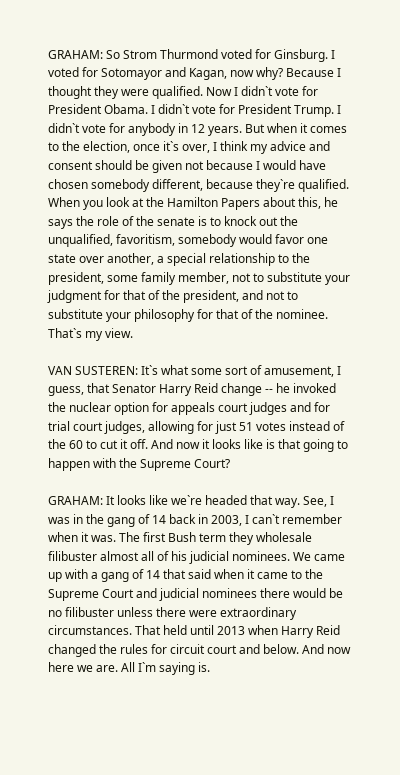GRAHAM: So Strom Thurmond voted for Ginsburg. I voted for Sotomayor and Kagan, now why? Because I thought they were qualified. Now I didn`t vote for President Obama. I didn`t vote for President Trump. I didn`t vote for anybody in 12 years. But when it comes to the election, once it`s over, I think my advice and consent should be given not because I would have chosen somebody different, because they`re qualified. When you look at the Hamilton Papers about this, he says the role of the senate is to knock out the unqualified, favoritism, somebody would favor one state over another, a special relationship to the president, some family member, not to substitute your judgment for that of the president, and not to substitute your philosophy for that of the nominee. That`s my view.

VAN SUSTEREN: It`s what some sort of amusement, I guess, that Senator Harry Reid change -- he invoked the nuclear option for appeals court judges and for trial court judges, allowing for just 51 votes instead of the 60 to cut it off. And now it looks like is that going to happen with the Supreme Court?

GRAHAM: It looks like we`re headed that way. See, I was in the gang of 14 back in 2003, I can`t remember when it was. The first Bush term they wholesale filibuster almost all of his judicial nominees. We came up with a gang of 14 that said when it came to the Supreme Court and judicial nominees there would be no filibuster unless there were extraordinary circumstances. That held until 2013 when Harry Reid changed the rules for circuit court and below. And now here we are. All I`m saying is.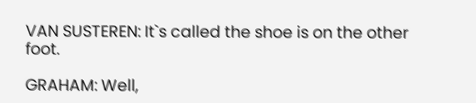VAN SUSTEREN: It`s called the shoe is on the other foot.

GRAHAM: Well,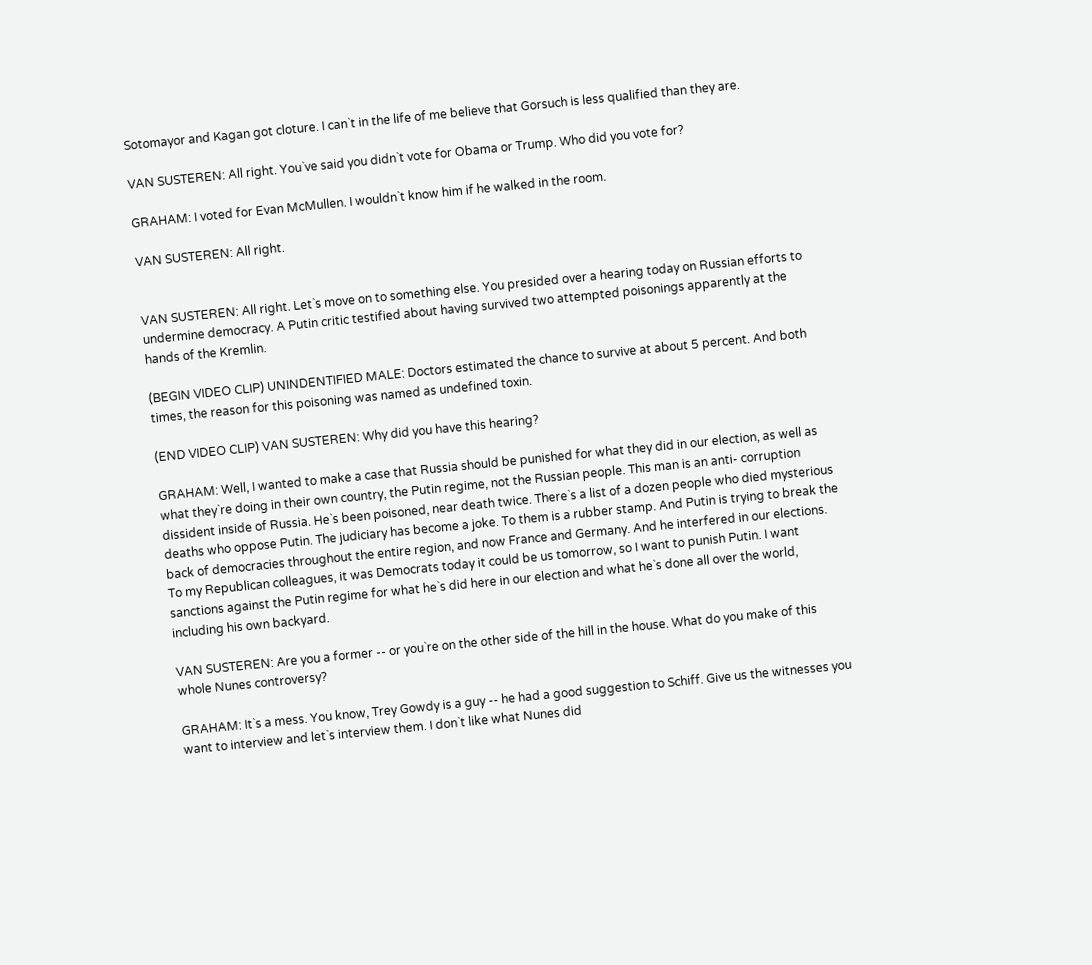Sotomayor and Kagan got cloture. I can`t in the life of me believe that Gorsuch is less qualified than they are.

VAN SUSTEREN: All right. You`ve said you didn`t vote for Obama or Trump. Who did you vote for?

GRAHAM: I voted for Evan McMullen. I wouldn`t know him if he walked in the room.

VAN SUSTEREN: All right.


VAN SUSTEREN: All right. Let`s move on to something else. You presided over a hearing today on Russian efforts to undermine democracy. A Putin critic testified about having survived two attempted poisonings apparently at the hands of the Kremlin.

(BEGIN VIDEO CLIP) UNINDENTIFIED MALE: Doctors estimated the chance to survive at about 5 percent. And both times, the reason for this poisoning was named as undefined toxin.

(END VIDEO CLIP) VAN SUSTEREN: Why did you have this hearing?

GRAHAM: Well, I wanted to make a case that Russia should be punished for what they did in our election, as well as what they`re doing in their own country, the Putin regime, not the Russian people. This man is an anti- corruption dissident inside of Russia. He`s been poisoned, near death twice. There`s a list of a dozen people who died mysterious deaths who oppose Putin. The judiciary has become a joke. To them is a rubber stamp. And Putin is trying to break the back of democracies throughout the entire region, and now France and Germany. And he interfered in our elections. To my Republican colleagues, it was Democrats today it could be us tomorrow, so I want to punish Putin. I want sanctions against the Putin regime for what he`s did here in our election and what he`s done all over the world, including his own backyard.

VAN SUSTEREN: Are you a former -- or you`re on the other side of the hill in the house. What do you make of this whole Nunes controversy?

GRAHAM: It`s a mess. You know, Trey Gowdy is a guy -- he had a good suggestion to Schiff. Give us the witnesses you want to interview and let`s interview them. I don`t like what Nunes did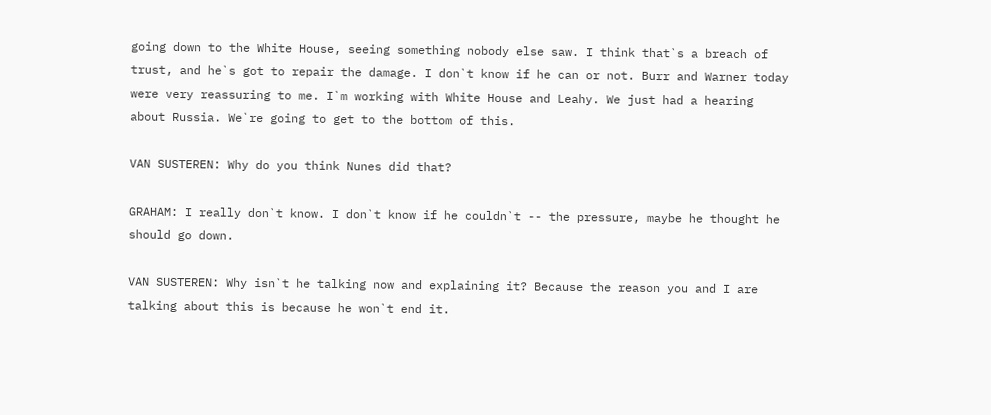going down to the White House, seeing something nobody else saw. I think that`s a breach of trust, and he`s got to repair the damage. I don`t know if he can or not. Burr and Warner today were very reassuring to me. I`m working with White House and Leahy. We just had a hearing about Russia. We`re going to get to the bottom of this.

VAN SUSTEREN: Why do you think Nunes did that?

GRAHAM: I really don`t know. I don`t know if he couldn`t -- the pressure, maybe he thought he should go down.

VAN SUSTEREN: Why isn`t he talking now and explaining it? Because the reason you and I are talking about this is because he won`t end it.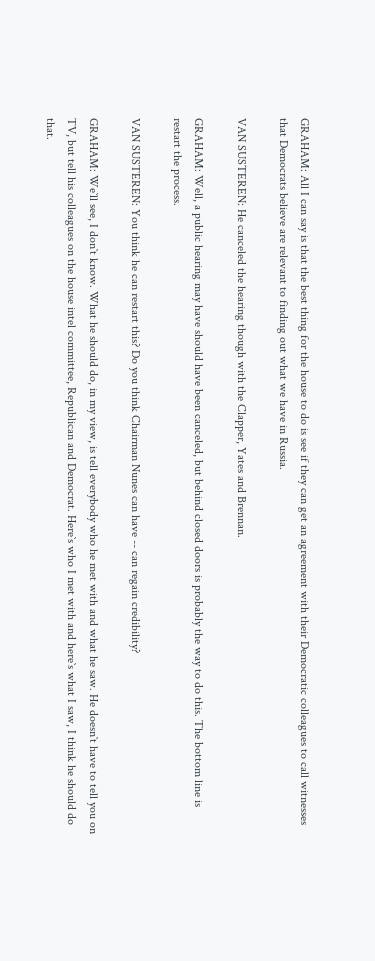GRAHAM: All I can say is that the best thing for the house to do is see if they can get an agreement with their Democratic colleagues to call witnesses that Democrats believe are relevant to finding out what we have in Russia.

VAN SUSTEREN: He canceled the hearing though with the Clapper, Yates and Brennan.

GRAHAM: Well, a public hearing may have should have been canceled, but behind closed doors is probably the way to do this. The bottom line is restart the process.

VAN SUSTEREN: You think he can restart this? Do you think Chairman Nunes can have -- can regain credibility?

GRAHAM: We`ll see, I don`t know. What he should do, in my view, is tell everybody who he met with and what he saw. He doesn`t have to tell you on TV, but tell his colleagues on the house intel committee, Republican and Democrat. Here`s who I met with and here`s what I saw, I think he should do that.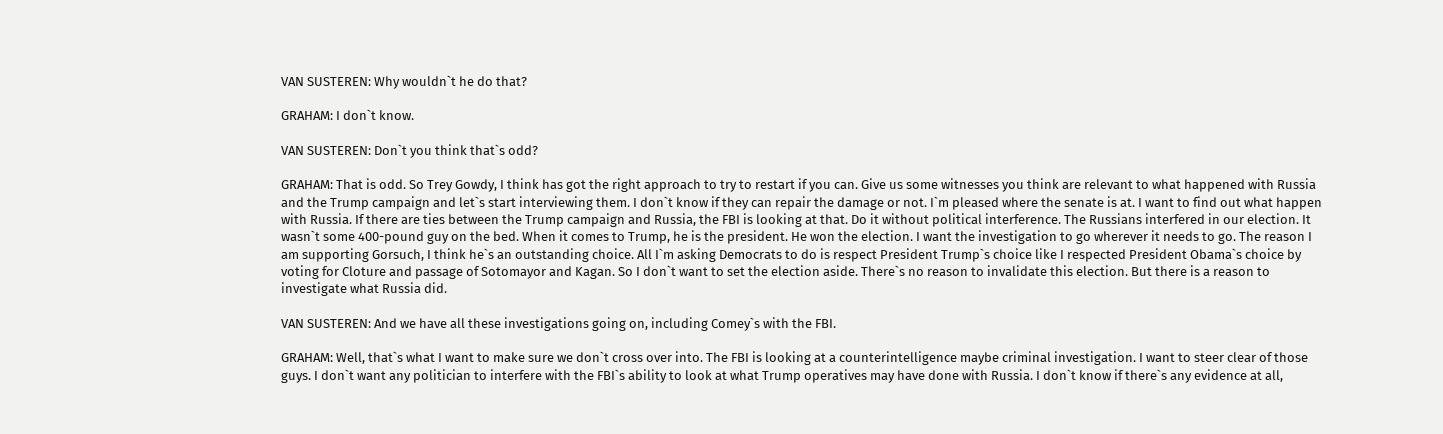VAN SUSTEREN: Why wouldn`t he do that?

GRAHAM: I don`t know.

VAN SUSTEREN: Don`t you think that`s odd?

GRAHAM: That is odd. So Trey Gowdy, I think has got the right approach to try to restart if you can. Give us some witnesses you think are relevant to what happened with Russia and the Trump campaign and let`s start interviewing them. I don`t know if they can repair the damage or not. I`m pleased where the senate is at. I want to find out what happen with Russia. If there are ties between the Trump campaign and Russia, the FBI is looking at that. Do it without political interference. The Russians interfered in our election. It wasn`t some 400-pound guy on the bed. When it comes to Trump, he is the president. He won the election. I want the investigation to go wherever it needs to go. The reason I am supporting Gorsuch, I think he`s an outstanding choice. All I`m asking Democrats to do is respect President Trump`s choice like I respected President Obama`s choice by voting for Cloture and passage of Sotomayor and Kagan. So I don`t want to set the election aside. There`s no reason to invalidate this election. But there is a reason to investigate what Russia did.

VAN SUSTEREN: And we have all these investigations going on, including Comey`s with the FBI.

GRAHAM: Well, that`s what I want to make sure we don`t cross over into. The FBI is looking at a counterintelligence maybe criminal investigation. I want to steer clear of those guys. I don`t want any politician to interfere with the FBI`s ability to look at what Trump operatives may have done with Russia. I don`t know if there`s any evidence at all,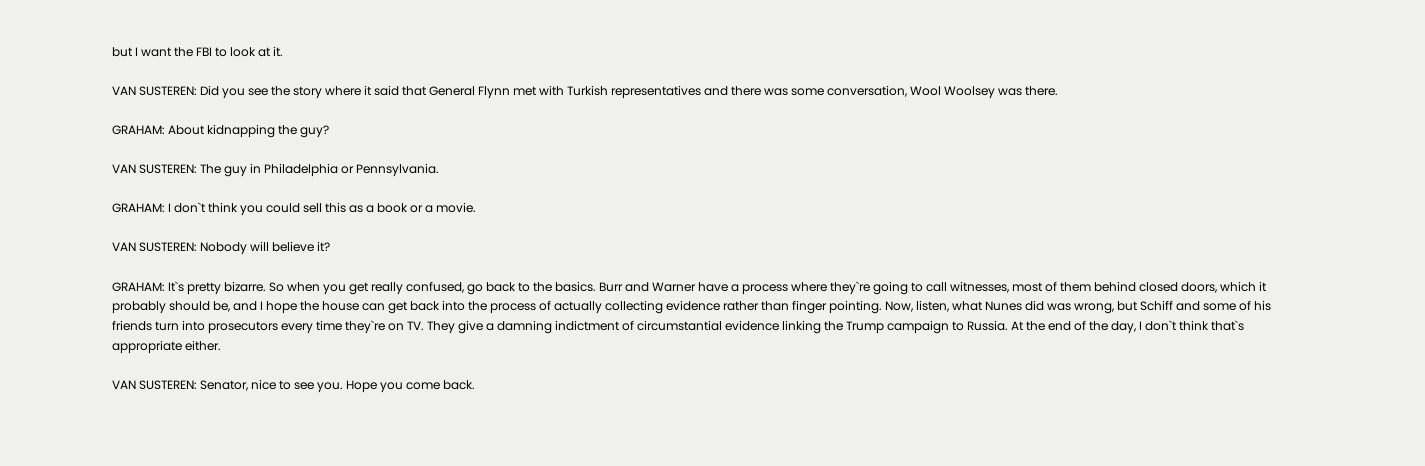but I want the FBI to look at it.

VAN SUSTEREN: Did you see the story where it said that General Flynn met with Turkish representatives and there was some conversation, Wool Woolsey was there.

GRAHAM: About kidnapping the guy?

VAN SUSTEREN: The guy in Philadelphia or Pennsylvania.

GRAHAM: I don`t think you could sell this as a book or a movie.

VAN SUSTEREN: Nobody will believe it?

GRAHAM: It`s pretty bizarre. So when you get really confused, go back to the basics. Burr and Warner have a process where they`re going to call witnesses, most of them behind closed doors, which it probably should be, and I hope the house can get back into the process of actually collecting evidence rather than finger pointing. Now, listen, what Nunes did was wrong, but Schiff and some of his friends turn into prosecutors every time they`re on TV. They give a damning indictment of circumstantial evidence linking the Trump campaign to Russia. At the end of the day, I don`t think that`s appropriate either.

VAN SUSTEREN: Senator, nice to see you. Hope you come back.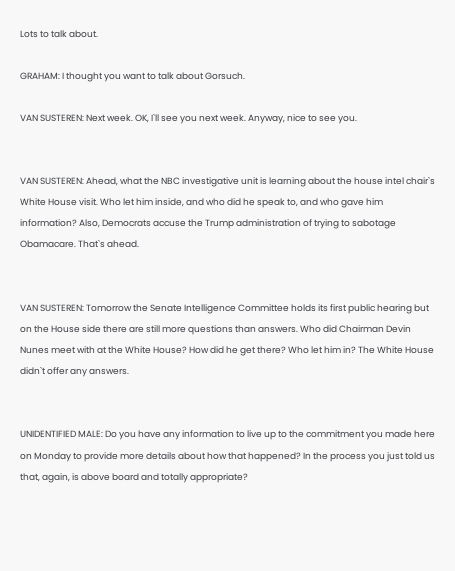Lots to talk about.

GRAHAM: I thought you want to talk about Gorsuch.

VAN SUSTEREN: Next week. OK, I`ll see you next week. Anyway, nice to see you.


VAN SUSTEREN: Ahead, what the NBC investigative unit is learning about the house intel chair`s White House visit. Who let him inside, and who did he speak to, and who gave him information? Also, Democrats accuse the Trump administration of trying to sabotage Obamacare. That`s ahead.


VAN SUSTEREN: Tomorrow the Senate Intelligence Committee holds its first public hearing but on the House side there are still more questions than answers. Who did Chairman Devin Nunes meet with at the White House? How did he get there? Who let him in? The White House didn`t offer any answers.


UNIDENTIFIED MALE: Do you have any information to live up to the commitment you made here on Monday to provide more details about how that happened? In the process you just told us that, again, is above board and totally appropriate?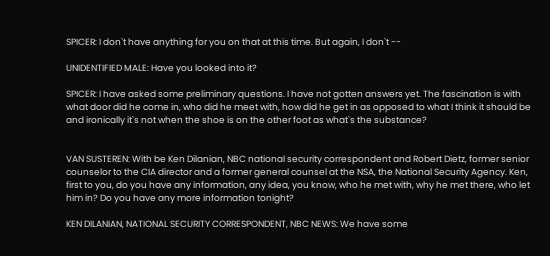SPICER: I don`t have anything for you on that at this time. But again, I don`t --

UNIDENTIFIED MALE: Have you looked into it?

SPICER: I have asked some preliminary questions. I have not gotten answers yet. The fascination is with what door did he come in, who did he meet with, how did he get in as opposed to what I think it should be and ironically it`s not when the shoe is on the other foot as what`s the substance?


VAN SUSTEREN: With be Ken Dilanian, NBC national security correspondent and Robert Dietz, former senior counselor to the CIA director and a former general counsel at the NSA, the National Security Agency. Ken, first to you, do you have any information, any idea, you know, who he met with, why he met there, who let him in? Do you have any more information tonight?

KEN DILANIAN, NATIONAL SECURITY CORRESPONDENT, NBC NEWS: We have some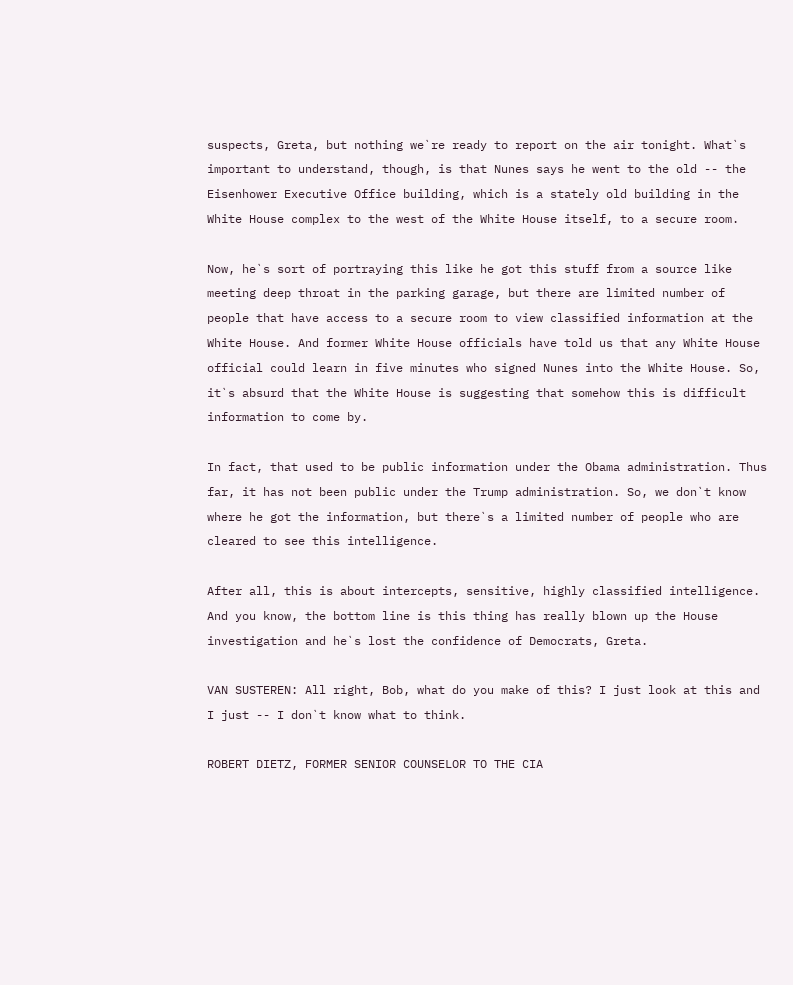suspects, Greta, but nothing we`re ready to report on the air tonight. What`s important to understand, though, is that Nunes says he went to the old -- the Eisenhower Executive Office building, which is a stately old building in the White House complex to the west of the White House itself, to a secure room.

Now, he`s sort of portraying this like he got this stuff from a source like meeting deep throat in the parking garage, but there are limited number of people that have access to a secure room to view classified information at the White House. And former White House officials have told us that any White House official could learn in five minutes who signed Nunes into the White House. So, it`s absurd that the White House is suggesting that somehow this is difficult information to come by.

In fact, that used to be public information under the Obama administration. Thus far, it has not been public under the Trump administration. So, we don`t know where he got the information, but there`s a limited number of people who are cleared to see this intelligence.

After all, this is about intercepts, sensitive, highly classified intelligence. And you know, the bottom line is this thing has really blown up the House investigation and he`s lost the confidence of Democrats, Greta.

VAN SUSTEREN: All right, Bob, what do you make of this? I just look at this and I just -- I don`t know what to think.

ROBERT DIETZ, FORMER SENIOR COUNSELOR TO THE CIA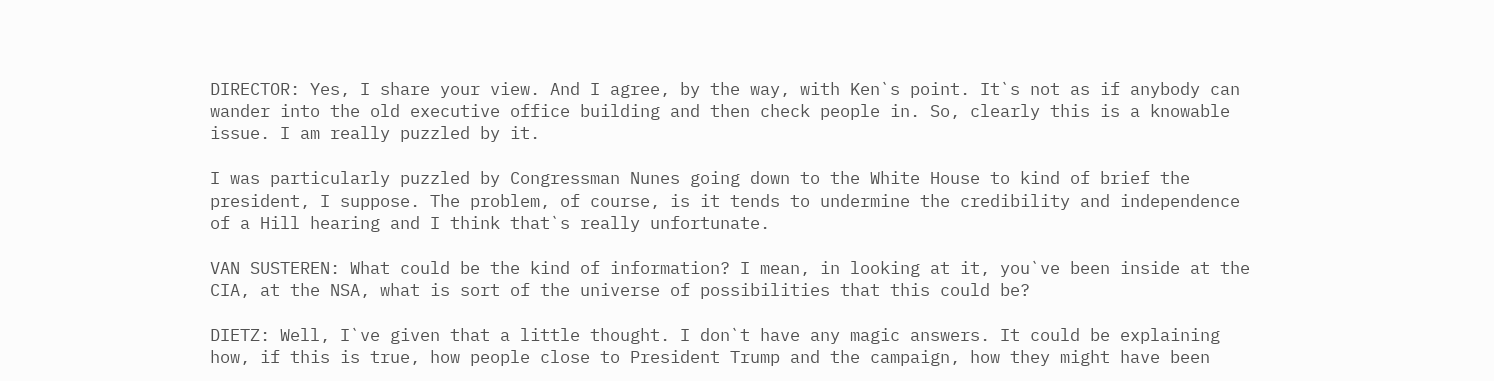DIRECTOR: Yes, I share your view. And I agree, by the way, with Ken`s point. It`s not as if anybody can wander into the old executive office building and then check people in. So, clearly this is a knowable issue. I am really puzzled by it.

I was particularly puzzled by Congressman Nunes going down to the White House to kind of brief the president, I suppose. The problem, of course, is it tends to undermine the credibility and independence of a Hill hearing and I think that`s really unfortunate.

VAN SUSTEREN: What could be the kind of information? I mean, in looking at it, you`ve been inside at the CIA, at the NSA, what is sort of the universe of possibilities that this could be?

DIETZ: Well, I`ve given that a little thought. I don`t have any magic answers. It could be explaining how, if this is true, how people close to President Trump and the campaign, how they might have been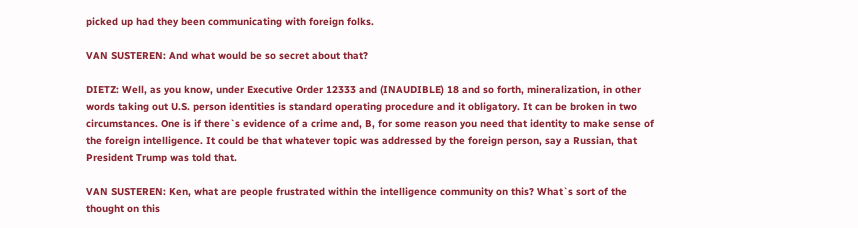picked up had they been communicating with foreign folks.

VAN SUSTEREN: And what would be so secret about that?

DIETZ: Well, as you know, under Executive Order 12333 and (INAUDIBLE) 18 and so forth, mineralization, in other words taking out U.S. person identities is standard operating procedure and it obligatory. It can be broken in two circumstances. One is if there`s evidence of a crime and, B, for some reason you need that identity to make sense of the foreign intelligence. It could be that whatever topic was addressed by the foreign person, say a Russian, that President Trump was told that.

VAN SUSTEREN: Ken, what are people frustrated within the intelligence community on this? What`s sort of the thought on this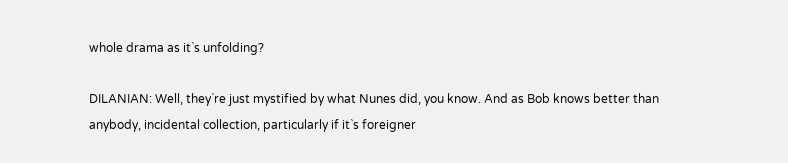whole drama as it`s unfolding?

DILANIAN: Well, they`re just mystified by what Nunes did, you know. And as Bob knows better than anybody, incidental collection, particularly if it`s foreigner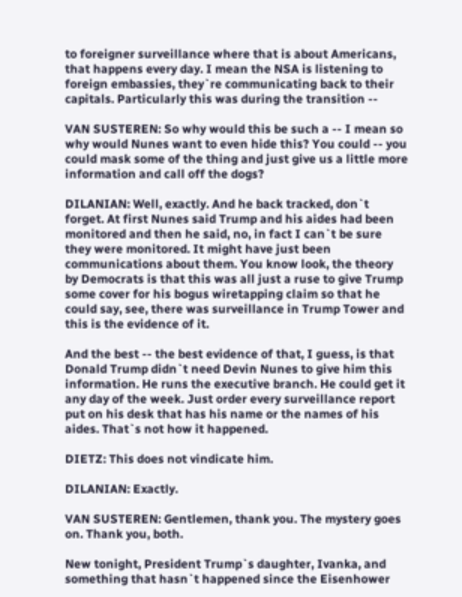to foreigner surveillance where that is about Americans, that happens every day. I mean the NSA is listening to foreign embassies, they`re communicating back to their capitals. Particularly this was during the transition --

VAN SUSTEREN: So why would this be such a -- I mean so why would Nunes want to even hide this? You could -- you could mask some of the thing and just give us a little more information and call off the dogs?

DILANIAN: Well, exactly. And he back tracked, don`t forget. At first Nunes said Trump and his aides had been monitored and then he said, no, in fact I can`t be sure they were monitored. It might have just been communications about them. You know look, the theory by Democrats is that this was all just a ruse to give Trump some cover for his bogus wiretapping claim so that he could say, see, there was surveillance in Trump Tower and this is the evidence of it.

And the best -- the best evidence of that, I guess, is that Donald Trump didn`t need Devin Nunes to give him this information. He runs the executive branch. He could get it any day of the week. Just order every surveillance report put on his desk that has his name or the names of his aides. That`s not how it happened.

DIETZ: This does not vindicate him.

DILANIAN: Exactly.

VAN SUSTEREN: Gentlemen, thank you. The mystery goes on. Thank you, both.

New tonight, President Trump`s daughter, Ivanka, and something that hasn`t happened since the Eisenhower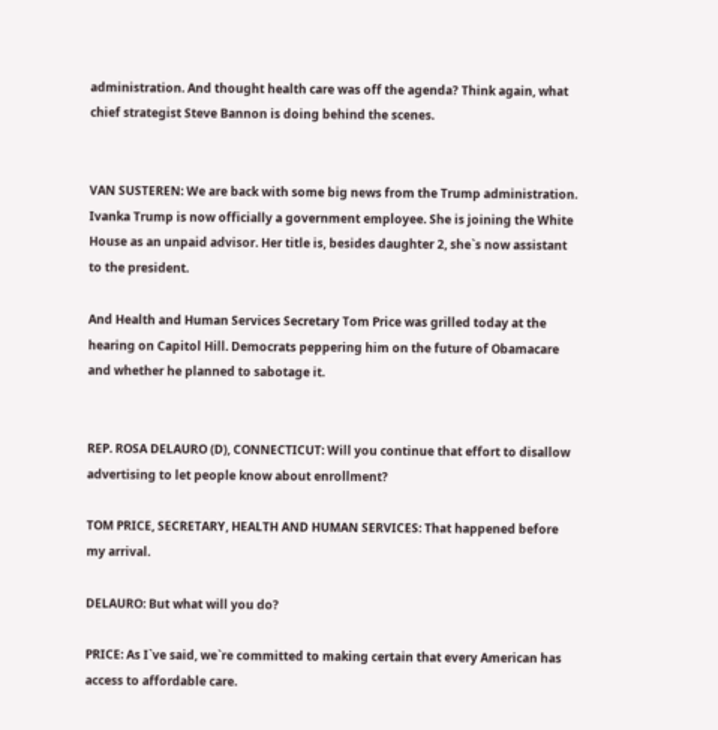administration. And thought health care was off the agenda? Think again, what chief strategist Steve Bannon is doing behind the scenes.


VAN SUSTEREN: We are back with some big news from the Trump administration. Ivanka Trump is now officially a government employee. She is joining the White House as an unpaid advisor. Her title is, besides daughter 2, she`s now assistant to the president.

And Health and Human Services Secretary Tom Price was grilled today at the hearing on Capitol Hill. Democrats peppering him on the future of Obamacare and whether he planned to sabotage it.


REP. ROSA DELAURO (D), CONNECTICUT: Will you continue that effort to disallow advertising to let people know about enrollment?

TOM PRICE, SECRETARY, HEALTH AND HUMAN SERVICES: That happened before my arrival.

DELAURO: But what will you do?

PRICE: As I`ve said, we`re committed to making certain that every American has access to affordable care.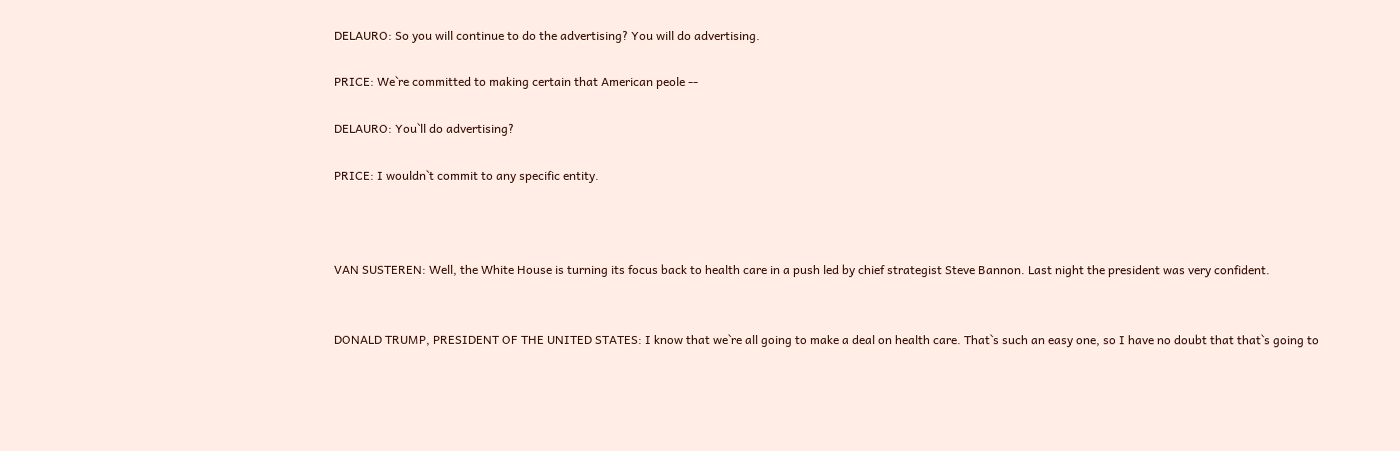DELAURO: So you will continue to do the advertising? You will do advertising.

PRICE: We`re committed to making certain that American peole --

DELAURO: You`ll do advertising?

PRICE: I wouldn`t commit to any specific entity.



VAN SUSTEREN: Well, the White House is turning its focus back to health care in a push led by chief strategist Steve Bannon. Last night the president was very confident.


DONALD TRUMP, PRESIDENT OF THE UNITED STATES: I know that we`re all going to make a deal on health care. That`s such an easy one, so I have no doubt that that`s going to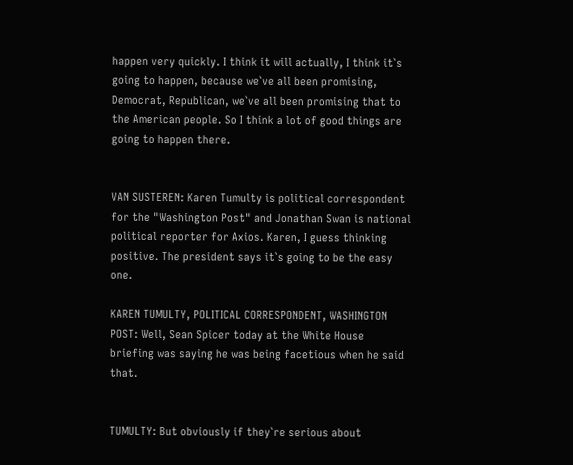happen very quickly. I think it will actually, I think it`s going to happen, because we`ve all been promising, Democrat, Republican, we`ve all been promising that to the American people. So I think a lot of good things are going to happen there.


VAN SUSTEREN: Karen Tumulty is political correspondent for the "Washington Post" and Jonathan Swan is national political reporter for Axios. Karen, I guess thinking positive. The president says it`s going to be the easy one.

KAREN TUMULTY, POLITICAL CORRESPONDENT, WASHINGTON POST: Well, Sean Spicer today at the White House briefing was saying he was being facetious when he said that.


TUMULTY: But obviously if they`re serious about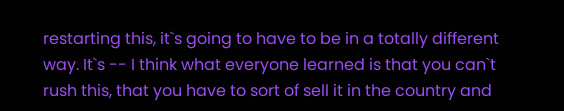restarting this, it`s going to have to be in a totally different way. It`s -- I think what everyone learned is that you can`t rush this, that you have to sort of sell it in the country and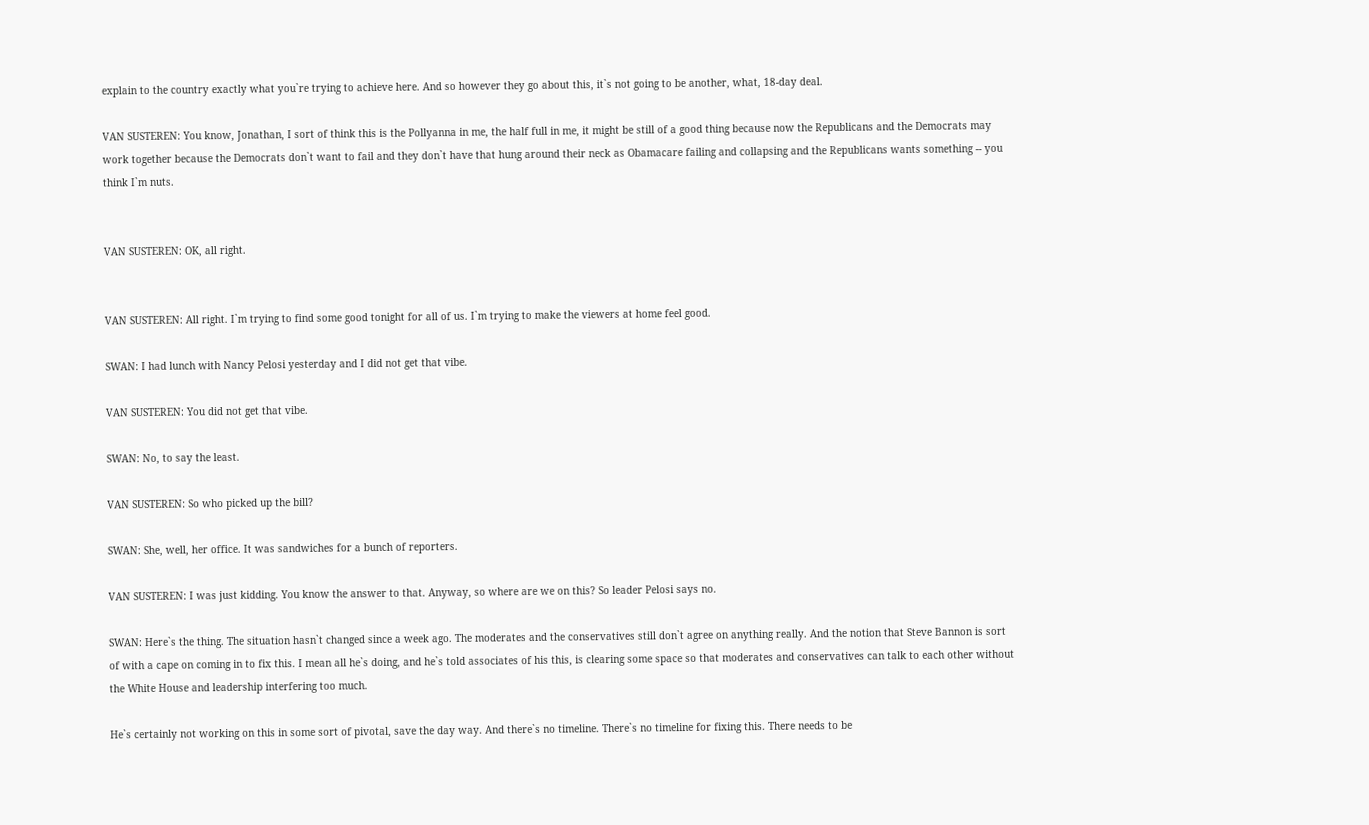explain to the country exactly what you`re trying to achieve here. And so however they go about this, it`s not going to be another, what, 18-day deal.

VAN SUSTEREN: You know, Jonathan, I sort of think this is the Pollyanna in me, the half full in me, it might be still of a good thing because now the Republicans and the Democrats may work together because the Democrats don`t want to fail and they don`t have that hung around their neck as Obamacare failing and collapsing and the Republicans wants something -- you think I`m nuts.


VAN SUSTEREN: OK, all right.


VAN SUSTEREN: All right. I`m trying to find some good tonight for all of us. I`m trying to make the viewers at home feel good.

SWAN: I had lunch with Nancy Pelosi yesterday and I did not get that vibe.

VAN SUSTEREN: You did not get that vibe.

SWAN: No, to say the least.

VAN SUSTEREN: So who picked up the bill?

SWAN: She, well, her office. It was sandwiches for a bunch of reporters.

VAN SUSTEREN: I was just kidding. You know the answer to that. Anyway, so where are we on this? So leader Pelosi says no.

SWAN: Here`s the thing. The situation hasn`t changed since a week ago. The moderates and the conservatives still don`t agree on anything really. And the notion that Steve Bannon is sort of with a cape on coming in to fix this. I mean all he`s doing, and he`s told associates of his this, is clearing some space so that moderates and conservatives can talk to each other without the White House and leadership interfering too much.

He`s certainly not working on this in some sort of pivotal, save the day way. And there`s no timeline. There`s no timeline for fixing this. There needs to be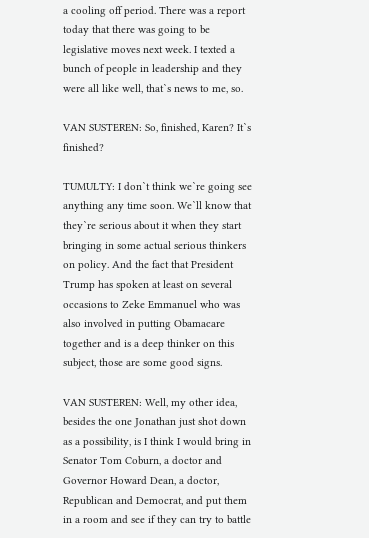a cooling off period. There was a report today that there was going to be legislative moves next week. I texted a bunch of people in leadership and they were all like well, that`s news to me, so.

VAN SUSTEREN: So, finished, Karen? It`s finished?

TUMULTY: I don`t think we`re going see anything any time soon. We`ll know that they`re serious about it when they start bringing in some actual serious thinkers on policy. And the fact that President Trump has spoken at least on several occasions to Zeke Emmanuel who was also involved in putting Obamacare together and is a deep thinker on this subject, those are some good signs.

VAN SUSTEREN: Well, my other idea, besides the one Jonathan just shot down as a possibility, is I think I would bring in Senator Tom Coburn, a doctor and Governor Howard Dean, a doctor, Republican and Democrat, and put them in a room and see if they can try to battle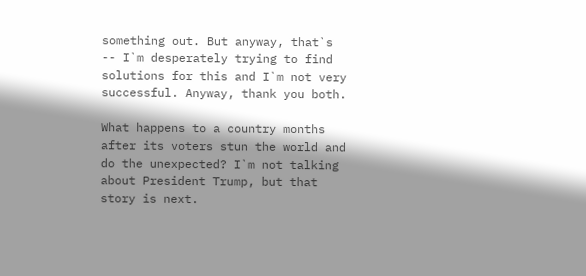something out. But anyway, that`s -- I`m desperately trying to find solutions for this and I`m not very successful. Anyway, thank you both.

What happens to a country months after its voters stun the world and do the unexpected? I`m not talking about President Trump, but that story is next.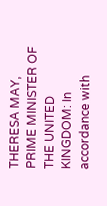THERESA MAY, PRIME MINISTER OF THE UNITED KINGDOM: In accordance with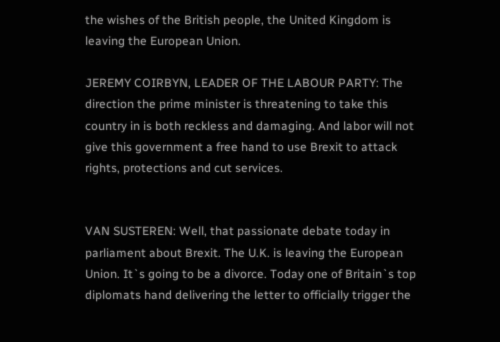the wishes of the British people, the United Kingdom is leaving the European Union.

JEREMY COIRBYN, LEADER OF THE LABOUR PARTY: The direction the prime minister is threatening to take this country in is both reckless and damaging. And labor will not give this government a free hand to use Brexit to attack rights, protections and cut services.


VAN SUSTEREN: Well, that passionate debate today in parliament about Brexit. The U.K. is leaving the European Union. It`s going to be a divorce. Today one of Britain`s top diplomats hand delivering the letter to officially trigger the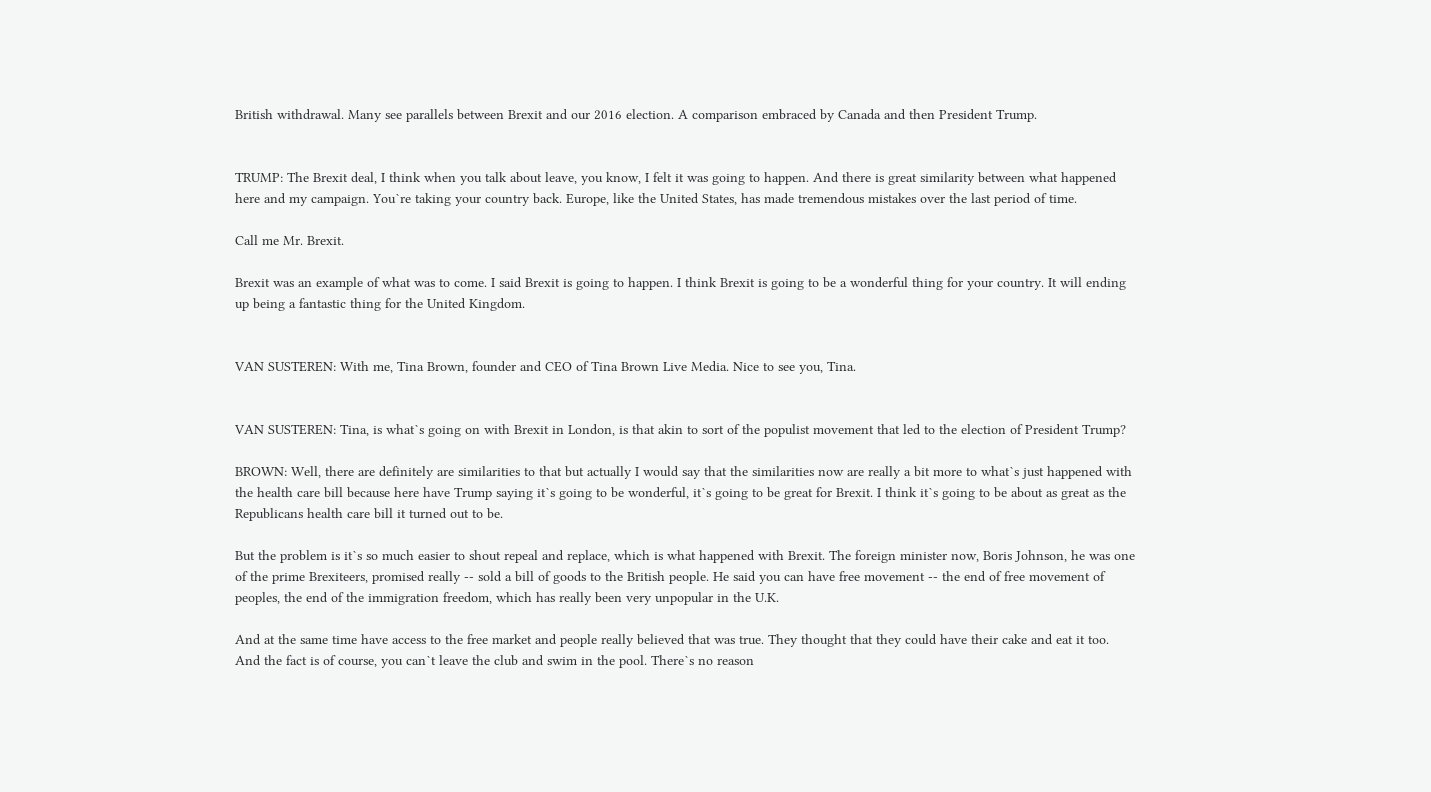British withdrawal. Many see parallels between Brexit and our 2016 election. A comparison embraced by Canada and then President Trump.


TRUMP: The Brexit deal, I think when you talk about leave, you know, I felt it was going to happen. And there is great similarity between what happened here and my campaign. You`re taking your country back. Europe, like the United States, has made tremendous mistakes over the last period of time.

Call me Mr. Brexit.

Brexit was an example of what was to come. I said Brexit is going to happen. I think Brexit is going to be a wonderful thing for your country. It will ending up being a fantastic thing for the United Kingdom.


VAN SUSTEREN: With me, Tina Brown, founder and CEO of Tina Brown Live Media. Nice to see you, Tina.


VAN SUSTEREN: Tina, is what`s going on with Brexit in London, is that akin to sort of the populist movement that led to the election of President Trump?

BROWN: Well, there are definitely are similarities to that but actually I would say that the similarities now are really a bit more to what`s just happened with the health care bill because here have Trump saying it`s going to be wonderful, it`s going to be great for Brexit. I think it`s going to be about as great as the Republicans health care bill it turned out to be.

But the problem is it`s so much easier to shout repeal and replace, which is what happened with Brexit. The foreign minister now, Boris Johnson, he was one of the prime Brexiteers, promised really -- sold a bill of goods to the British people. He said you can have free movement -- the end of free movement of peoples, the end of the immigration freedom, which has really been very unpopular in the U.K.

And at the same time have access to the free market and people really believed that was true. They thought that they could have their cake and eat it too. And the fact is of course, you can`t leave the club and swim in the pool. There`s no reason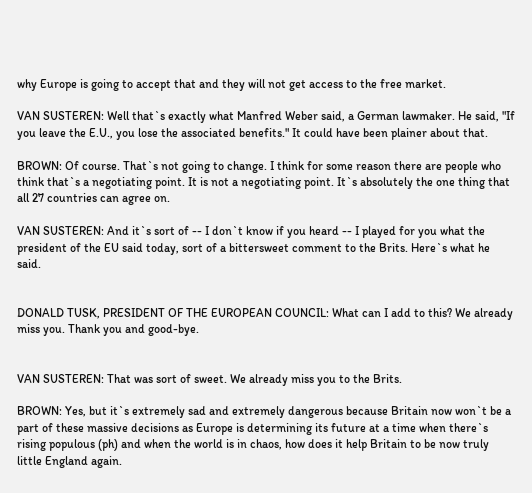why Europe is going to accept that and they will not get access to the free market.

VAN SUSTEREN: Well that`s exactly what Manfred Weber said, a German lawmaker. He said, "If you leave the E.U., you lose the associated benefits." It could have been plainer about that.

BROWN: Of course. That`s not going to change. I think for some reason there are people who think that`s a negotiating point. It is not a negotiating point. It`s absolutely the one thing that all 27 countries can agree on.

VAN SUSTEREN: And it`s sort of -- I don`t know if you heard -- I played for you what the president of the EU said today, sort of a bittersweet comment to the Brits. Here`s what he said.


DONALD TUSK, PRESIDENT OF THE EUROPEAN COUNCIL: What can I add to this? We already miss you. Thank you and good-bye.


VAN SUSTEREN: That was sort of sweet. We already miss you to the Brits.

BROWN: Yes, but it`s extremely sad and extremely dangerous because Britain now won`t be a part of these massive decisions as Europe is determining its future at a time when there`s rising populous (ph) and when the world is in chaos, how does it help Britain to be now truly little England again.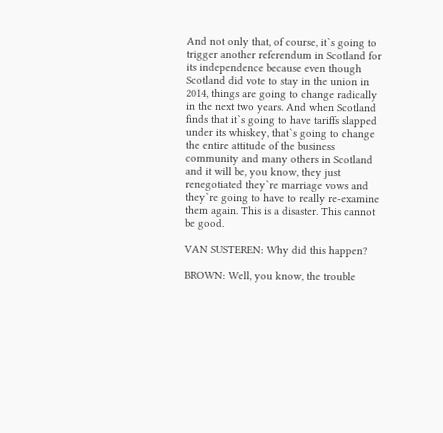And not only that, of course, it`s going to trigger another referendum in Scotland for its independence because even though Scotland did vote to stay in the union in 2014, things are going to change radically in the next two years. And when Scotland finds that it`s going to have tariffs slapped under its whiskey, that`s going to change the entire attitude of the business community and many others in Scotland and it will be, you know, they just renegotiated they`re marriage vows and they`re going to have to really re-examine them again. This is a disaster. This cannot be good.

VAN SUSTEREN: Why did this happen?

BROWN: Well, you know, the trouble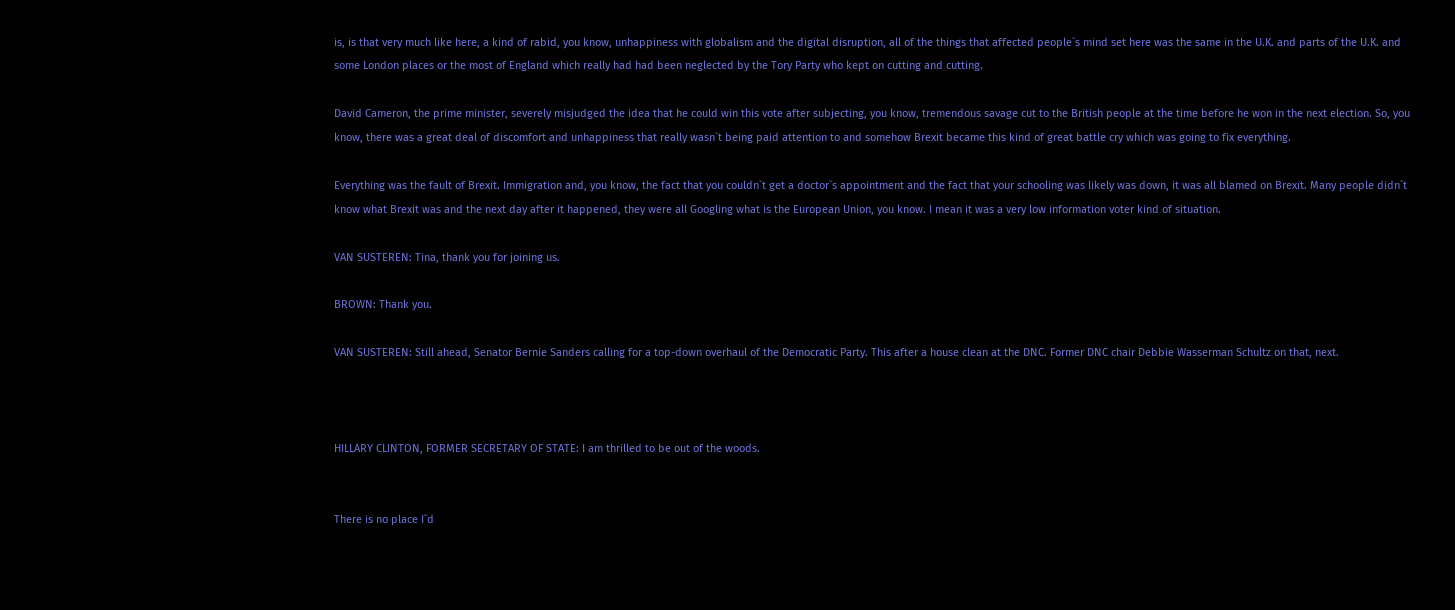is, is that very much like here, a kind of rabid, you know, unhappiness with globalism and the digital disruption, all of the things that affected people`s mind set here was the same in the U.K. and parts of the U.K. and some London places or the most of England which really had had been neglected by the Tory Party who kept on cutting and cutting.

David Cameron, the prime minister, severely misjudged the idea that he could win this vote after subjecting, you know, tremendous savage cut to the British people at the time before he won in the next election. So, you know, there was a great deal of discomfort and unhappiness that really wasn`t being paid attention to and somehow Brexit became this kind of great battle cry which was going to fix everything.

Everything was the fault of Brexit. Immigration and, you know, the fact that you couldn`t get a doctor`s appointment and the fact that your schooling was likely was down, it was all blamed on Brexit. Many people didn`t know what Brexit was and the next day after it happened, they were all Googling what is the European Union, you know. I mean it was a very low information voter kind of situation.

VAN SUSTEREN: Tina, thank you for joining us.

BROWN: Thank you.

VAN SUSTEREN: Still ahead, Senator Bernie Sanders calling for a top-down overhaul of the Democratic Party. This after a house clean at the DNC. Former DNC chair Debbie Wasserman Schultz on that, next.



HILLARY CLINTON, FORMER SECRETARY OF STATE: I am thrilled to be out of the woods.


There is no place I`d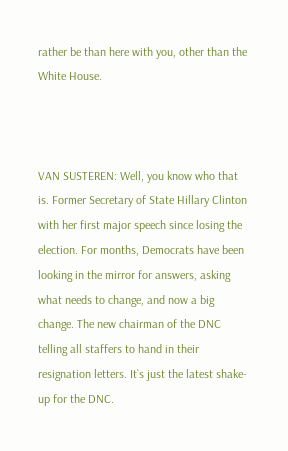rather be than here with you, other than the White House.



VAN SUSTEREN: Well, you know who that is. Former Secretary of State Hillary Clinton with her first major speech since losing the election. For months, Democrats have been looking in the mirror for answers, asking what needs to change, and now a big change. The new chairman of the DNC telling all staffers to hand in their resignation letters. It`s just the latest shake-up for the DNC.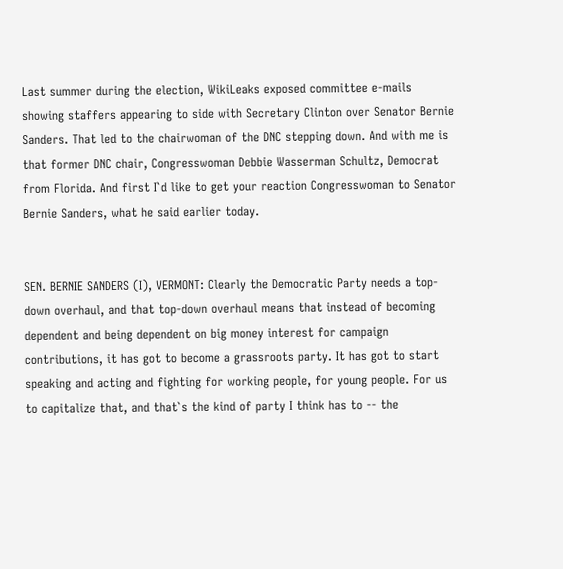Last summer during the election, WikiLeaks exposed committee e-mails showing staffers appearing to side with Secretary Clinton over Senator Bernie Sanders. That led to the chairwoman of the DNC stepping down. And with me is that former DNC chair, Congresswoman Debbie Wasserman Schultz, Democrat from Florida. And first I`d like to get your reaction Congresswoman to Senator Bernie Sanders, what he said earlier today.


SEN. BERNIE SANDERS (I), VERMONT: Clearly the Democratic Party needs a top-down overhaul, and that top-down overhaul means that instead of becoming dependent and being dependent on big money interest for campaign contributions, it has got to become a grassroots party. It has got to start speaking and acting and fighting for working people, for young people. For us to capitalize that, and that`s the kind of party I think has to -- the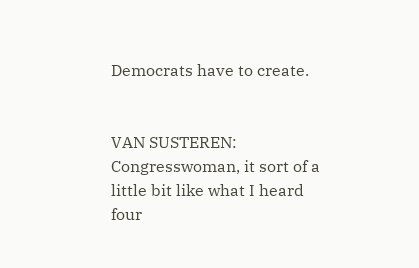Democrats have to create.


VAN SUSTEREN: Congresswoman, it sort of a little bit like what I heard four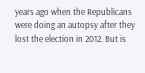years ago when the Republicans were doing an autopsy after they lost the election in 2012. But is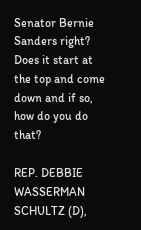Senator Bernie Sanders right? Does it start at the top and come down and if so, how do you do that?

REP. DEBBIE WASSERMAN SCHULTZ (D),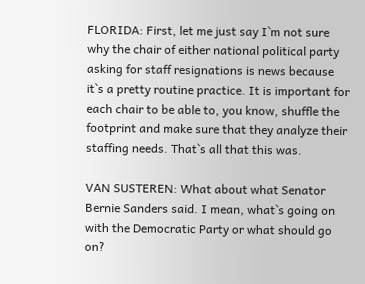FLORIDA: First, let me just say I`m not sure why the chair of either national political party asking for staff resignations is news because it`s a pretty routine practice. It is important for each chair to be able to, you know, shuffle the footprint and make sure that they analyze their staffing needs. That`s all that this was.

VAN SUSTEREN: What about what Senator Bernie Sanders said. I mean, what`s going on with the Democratic Party or what should go on?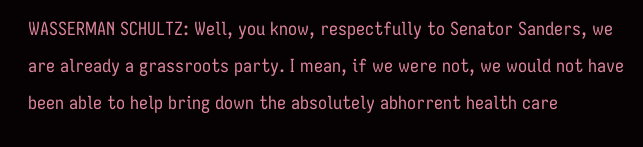WASSERMAN SCHULTZ: Well, you know, respectfully to Senator Sanders, we are already a grassroots party. I mean, if we were not, we would not have been able to help bring down the absolutely abhorrent health care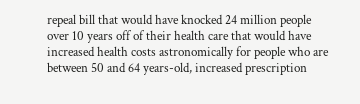repeal bill that would have knocked 24 million people over 10 years off of their health care that would have increased health costs astronomically for people who are between 50 and 64 years-old, increased prescription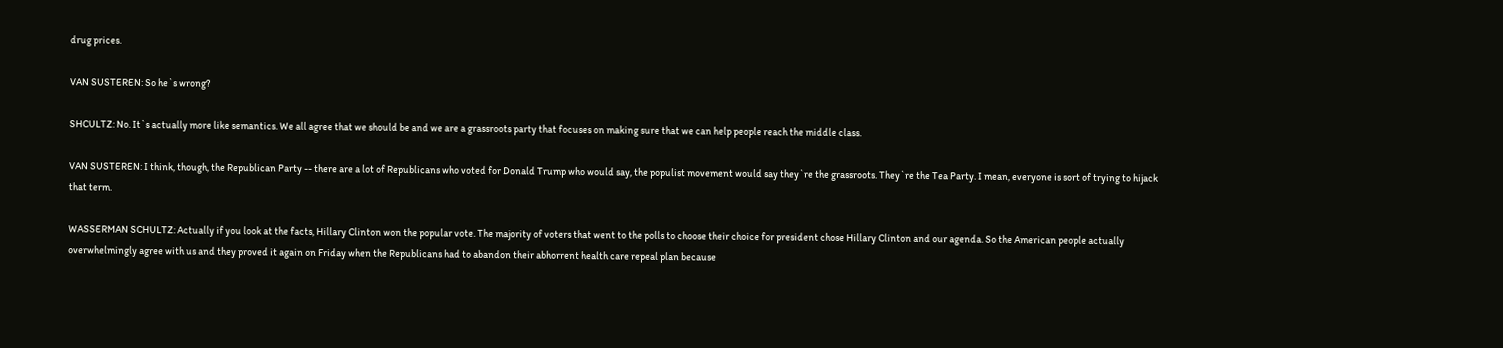drug prices.

VAN SUSTEREN: So he`s wrong?

SHCULTZ: No. It`s actually more like semantics. We all agree that we should be and we are a grassroots party that focuses on making sure that we can help people reach the middle class.

VAN SUSTEREN: I think, though, the Republican Party -- there are a lot of Republicans who voted for Donald Trump who would say, the populist movement would say they`re the grassroots. They`re the Tea Party. I mean, everyone is sort of trying to hijack that term.

WASSERMAN SCHULTZ: Actually if you look at the facts, Hillary Clinton won the popular vote. The majority of voters that went to the polls to choose their choice for president chose Hillary Clinton and our agenda. So the American people actually overwhelmingly agree with us and they proved it again on Friday when the Republicans had to abandon their abhorrent health care repeal plan because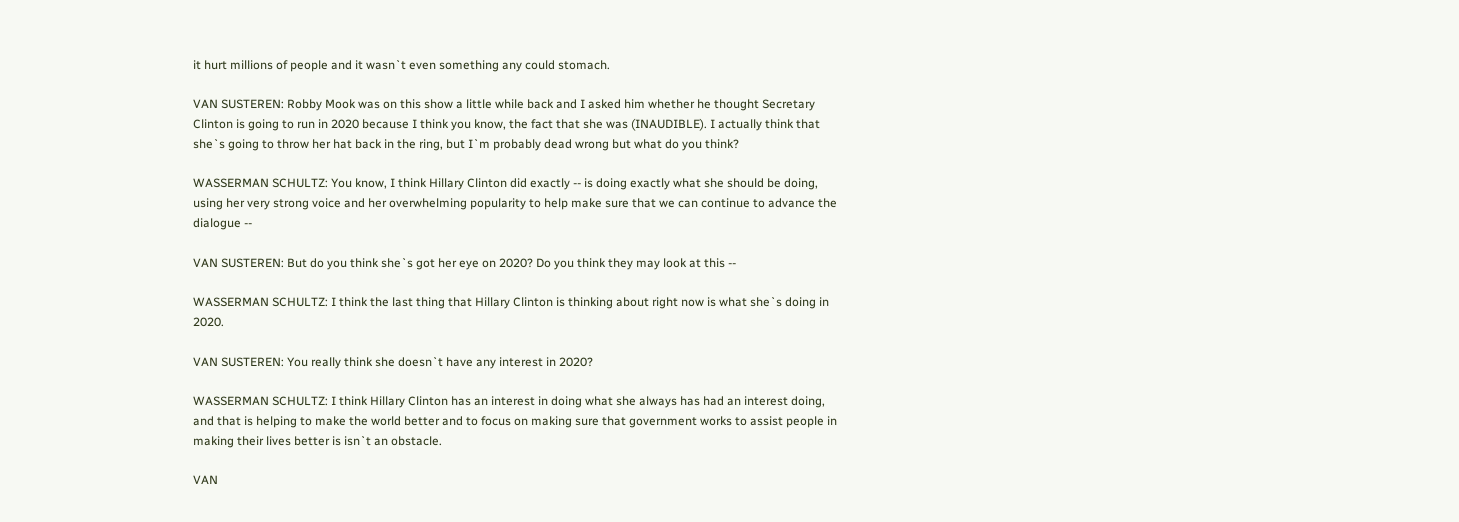it hurt millions of people and it wasn`t even something any could stomach.

VAN SUSTEREN: Robby Mook was on this show a little while back and I asked him whether he thought Secretary Clinton is going to run in 2020 because I think you know, the fact that she was (INAUDIBLE). I actually think that she`s going to throw her hat back in the ring, but I`m probably dead wrong but what do you think?

WASSERMAN SCHULTZ: You know, I think Hillary Clinton did exactly -- is doing exactly what she should be doing, using her very strong voice and her overwhelming popularity to help make sure that we can continue to advance the dialogue --

VAN SUSTEREN: But do you think she`s got her eye on 2020? Do you think they may look at this --

WASSERMAN SCHULTZ: I think the last thing that Hillary Clinton is thinking about right now is what she`s doing in 2020.

VAN SUSTEREN: You really think she doesn`t have any interest in 2020?

WASSERMAN SCHULTZ: I think Hillary Clinton has an interest in doing what she always has had an interest doing, and that is helping to make the world better and to focus on making sure that government works to assist people in making their lives better is isn`t an obstacle.

VAN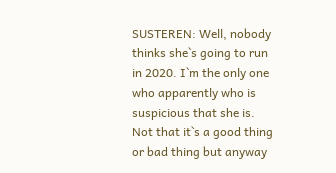SUSTEREN: Well, nobody thinks she`s going to run in 2020. I`m the only one who apparently who is suspicious that she is. Not that it`s a good thing or bad thing but anyway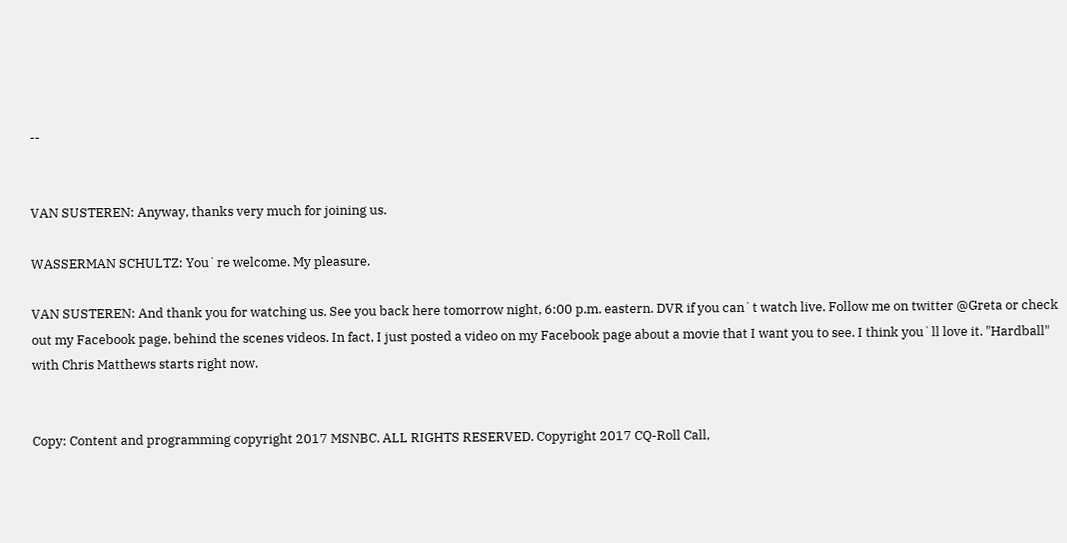--


VAN SUSTEREN: Anyway, thanks very much for joining us.

WASSERMAN SCHULTZ: You`re welcome. My pleasure.

VAN SUSTEREN: And thank you for watching us. See you back here tomorrow night, 6:00 p.m. eastern. DVR if you can`t watch live. Follow me on twitter @Greta or check out my Facebook page, behind the scenes videos. In fact, I just posted a video on my Facebook page about a movie that I want you to see. I think you`ll love it. "Hardball" with Chris Matthews starts right now.


Copy: Content and programming copyright 2017 MSNBC. ALL RIGHTS RESERVED. Copyright 2017 CQ-Roll Call,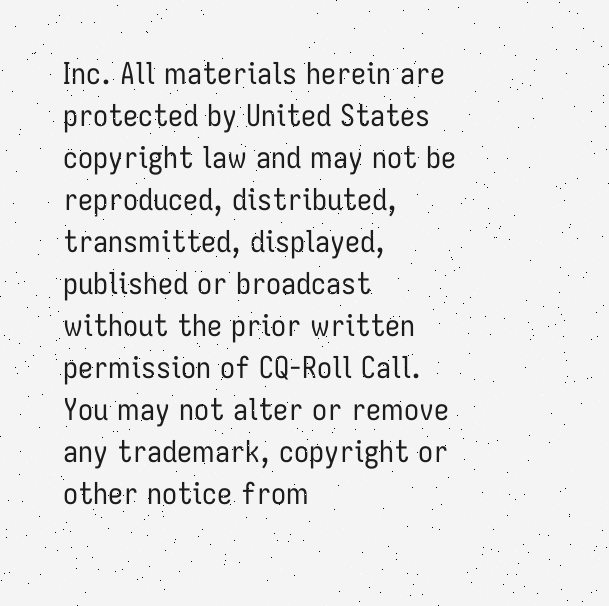Inc. All materials herein are protected by United States copyright law and may not be reproduced, distributed, transmitted, displayed, published or broadcast without the prior written permission of CQ-Roll Call. You may not alter or remove any trademark, copyright or other notice from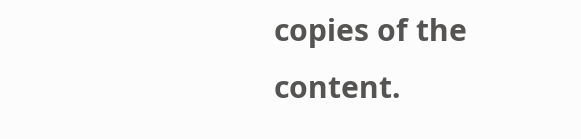copies of the content.